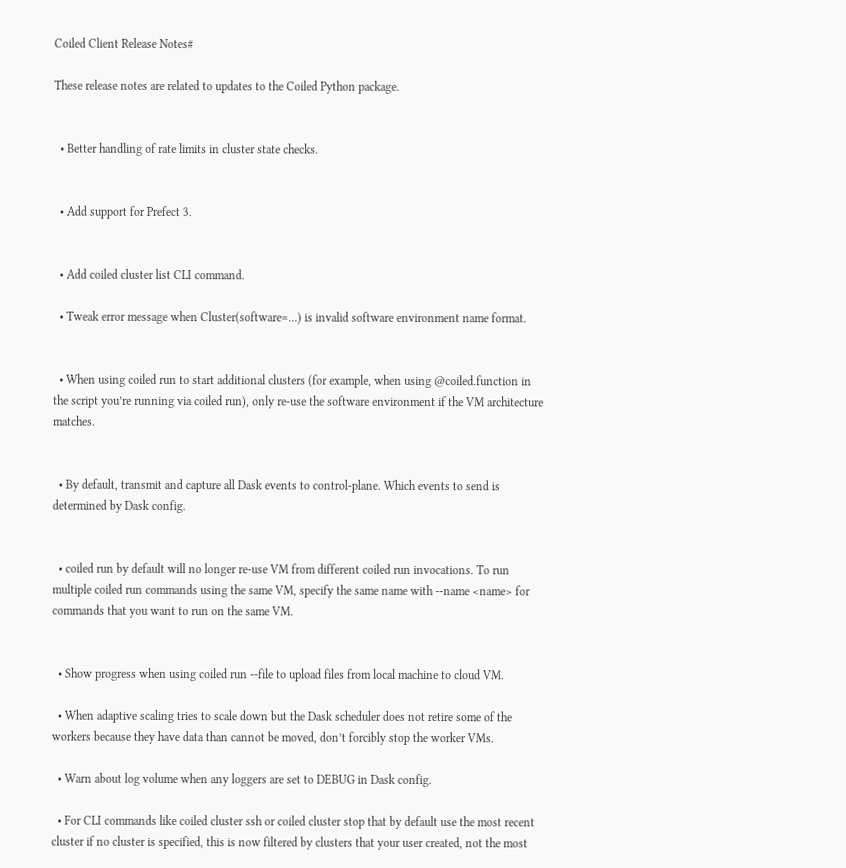Coiled Client Release Notes#

These release notes are related to updates to the Coiled Python package.


  • Better handling of rate limits in cluster state checks.


  • Add support for Prefect 3.


  • Add coiled cluster list CLI command.

  • Tweak error message when Cluster(software=...) is invalid software environment name format.


  • When using coiled run to start additional clusters (for example, when using @coiled.function in the script you’re running via coiled run), only re-use the software environment if the VM architecture matches.


  • By default, transmit and capture all Dask events to control-plane. Which events to send is determined by Dask config.


  • coiled run by default will no longer re-use VM from different coiled run invocations. To run multiple coiled run commands using the same VM, specify the same name with --name <name> for commands that you want to run on the same VM.


  • Show progress when using coiled run --file to upload files from local machine to cloud VM.

  • When adaptive scaling tries to scale down but the Dask scheduler does not retire some of the workers because they have data than cannot be moved, don’t forcibly stop the worker VMs.

  • Warn about log volume when any loggers are set to DEBUG in Dask config.

  • For CLI commands like coiled cluster ssh or coiled cluster stop that by default use the most recent cluster if no cluster is specified, this is now filtered by clusters that your user created, not the most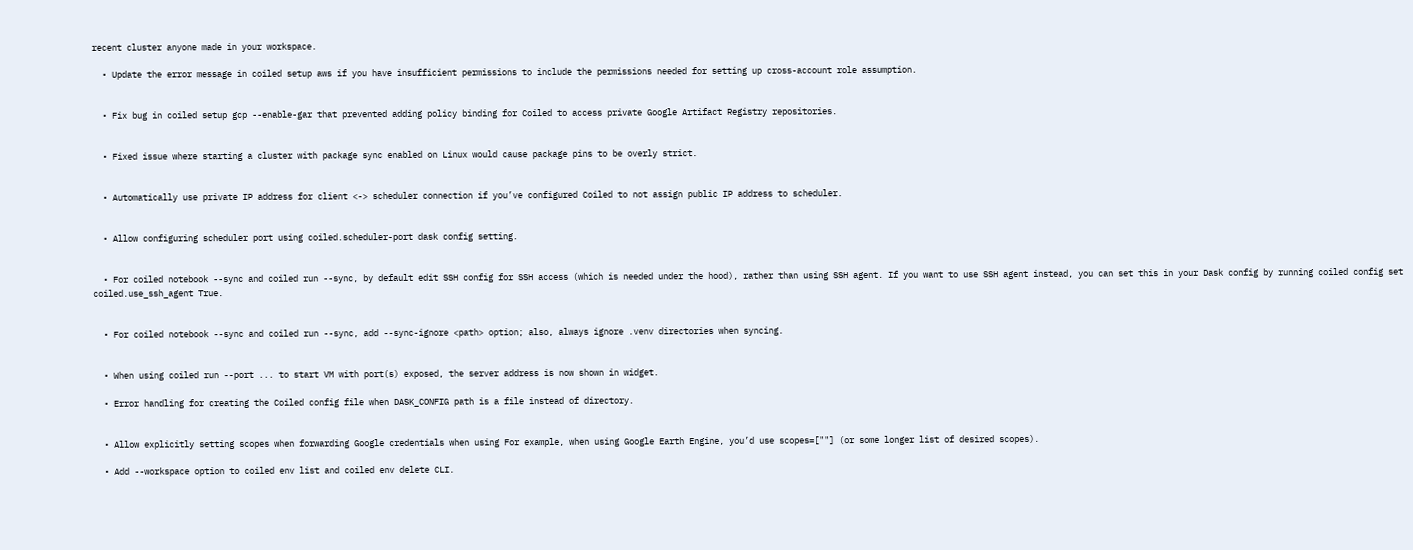recent cluster anyone made in your workspace.

  • Update the error message in coiled setup aws if you have insufficient permissions to include the permissions needed for setting up cross-account role assumption.


  • Fix bug in coiled setup gcp --enable-gar that prevented adding policy binding for Coiled to access private Google Artifact Registry repositories.


  • Fixed issue where starting a cluster with package sync enabled on Linux would cause package pins to be overly strict.


  • Automatically use private IP address for client <-> scheduler connection if you’ve configured Coiled to not assign public IP address to scheduler.


  • Allow configuring scheduler port using coiled.scheduler-port dask config setting.


  • For coiled notebook --sync and coiled run --sync, by default edit SSH config for SSH access (which is needed under the hood), rather than using SSH agent. If you want to use SSH agent instead, you can set this in your Dask config by running coiled config set coiled.use_ssh_agent True.


  • For coiled notebook --sync and coiled run --sync, add --sync-ignore <path> option; also, always ignore .venv directories when syncing.


  • When using coiled run --port ... to start VM with port(s) exposed, the server address is now shown in widget.

  • Error handling for creating the Coiled config file when DASK_CONFIG path is a file instead of directory.


  • Allow explicitly setting scopes when forwarding Google credentials when using For example, when using Google Earth Engine, you’d use scopes=[""] (or some longer list of desired scopes).

  • Add --workspace option to coiled env list and coiled env delete CLI.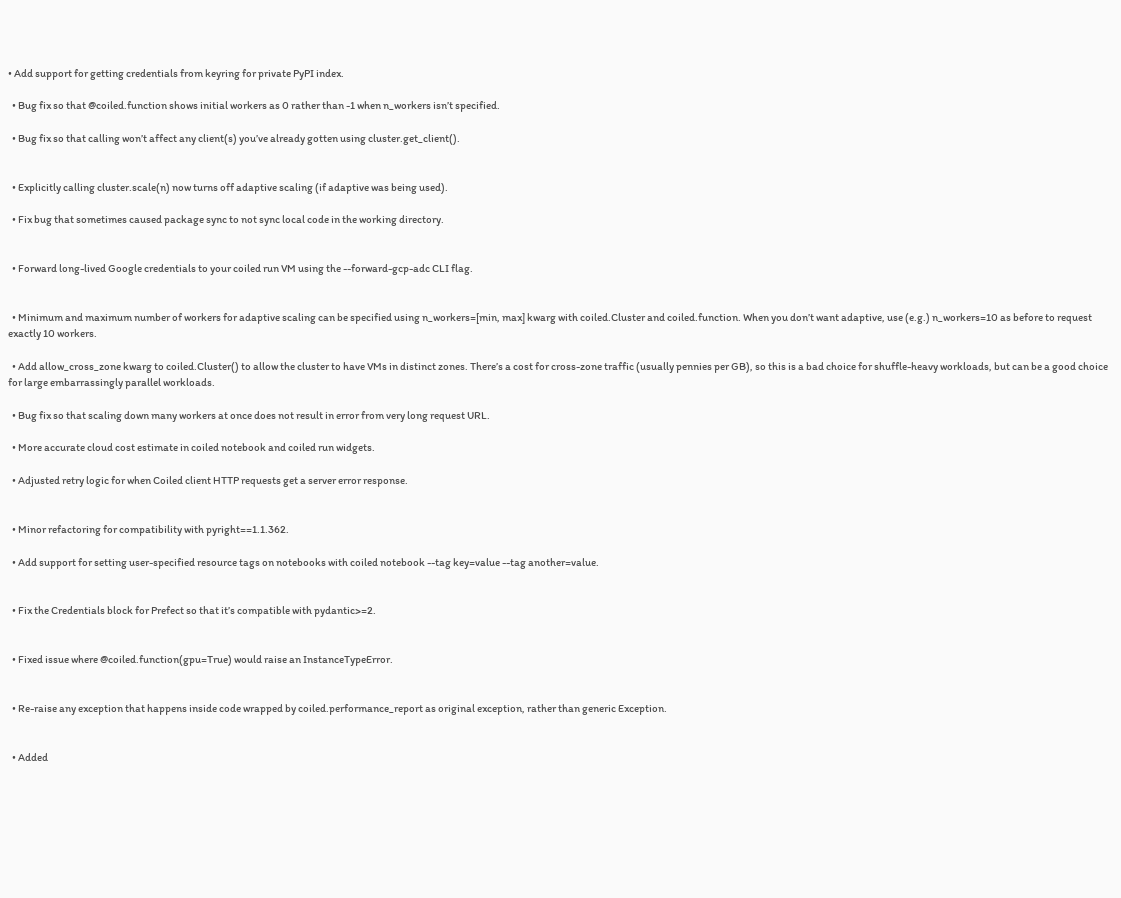• Add support for getting credentials from keyring for private PyPI index.

  • Bug fix so that @coiled.function shows initial workers as 0 rather than -1 when n_workers isn’t specified.

  • Bug fix so that calling won’t affect any client(s) you’ve already gotten using cluster.get_client().


  • Explicitly calling cluster.scale(n) now turns off adaptive scaling (if adaptive was being used).

  • Fix bug that sometimes caused package sync to not sync local code in the working directory.


  • Forward long-lived Google credentials to your coiled run VM using the --forward-gcp-adc CLI flag.


  • Minimum and maximum number of workers for adaptive scaling can be specified using n_workers=[min, max] kwarg with coiled.Cluster and coiled.function. When you don’t want adaptive, use (e.g.) n_workers=10 as before to request exactly 10 workers.

  • Add allow_cross_zone kwarg to coiled.Cluster() to allow the cluster to have VMs in distinct zones. There’s a cost for cross-zone traffic (usually pennies per GB), so this is a bad choice for shuffle-heavy workloads, but can be a good choice for large embarrassingly parallel workloads.

  • Bug fix so that scaling down many workers at once does not result in error from very long request URL.

  • More accurate cloud cost estimate in coiled notebook and coiled run widgets.

  • Adjusted retry logic for when Coiled client HTTP requests get a server error response.


  • Minor refactoring for compatibility with pyright==1.1.362.

  • Add support for setting user-specified resource tags on notebooks with coiled notebook --tag key=value --tag another=value.


  • Fix the Credentials block for Prefect so that it’s compatible with pydantic>=2.


  • Fixed issue where @coiled.function(gpu=True) would raise an InstanceTypeError.


  • Re-raise any exception that happens inside code wrapped by coiled.performance_report as original exception, rather than generic Exception.


  • Added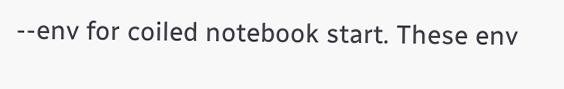--env for coiled notebook start. These env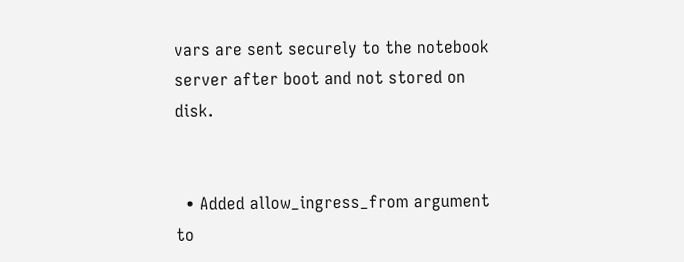vars are sent securely to the notebook server after boot and not stored on disk.


  • Added allow_ingress_from argument to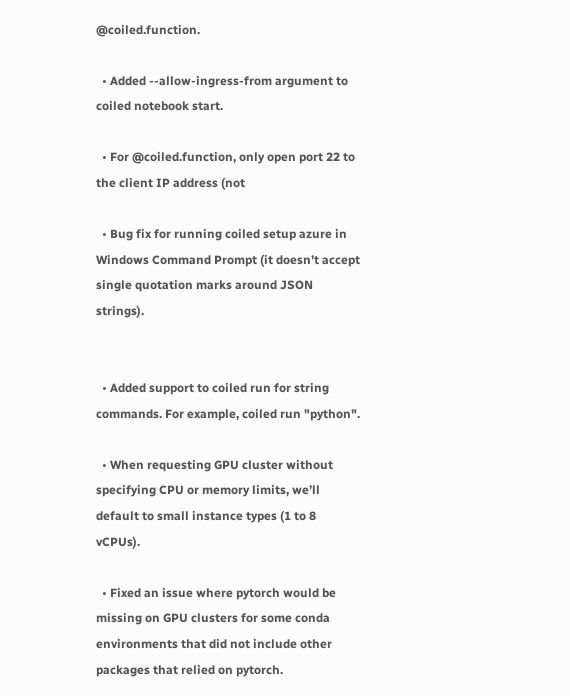@coiled.function.

  • Added --allow-ingress-from argument to coiled notebook start.

  • For @coiled.function, only open port 22 to the client IP address (not

  • Bug fix for running coiled setup azure in Windows Command Prompt (it doesn’t accept single quotation marks around JSON strings).


  • Added support to coiled run for string commands. For example, coiled run "python".

  • When requesting GPU cluster without specifying CPU or memory limits, we’ll default to small instance types (1 to 8 vCPUs).

  • Fixed an issue where pytorch would be missing on GPU clusters for some conda environments that did not include other packages that relied on pytorch.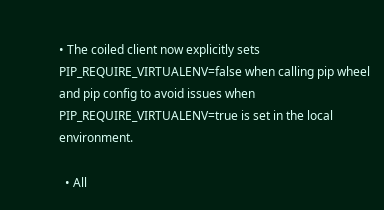• The coiled client now explicitly sets PIP_REQUIRE_VIRTUALENV=false when calling pip wheel and pip config to avoid issues when PIP_REQUIRE_VIRTUALENV=true is set in the local environment.

  • All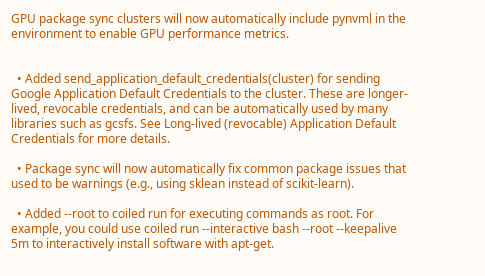GPU package sync clusters will now automatically include pynvml in the environment to enable GPU performance metrics.


  • Added send_application_default_credentials(cluster) for sending Google Application Default Credentials to the cluster. These are longer-lived, revocable credentials, and can be automatically used by many libraries such as gcsfs. See Long-lived (revocable) Application Default Credentials for more details.

  • Package sync will now automatically fix common package issues that used to be warnings (e.g., using sklean instead of scikit-learn).

  • Added --root to coiled run for executing commands as root. For example, you could use coiled run --interactive bash --root --keepalive 5m to interactively install software with apt-get.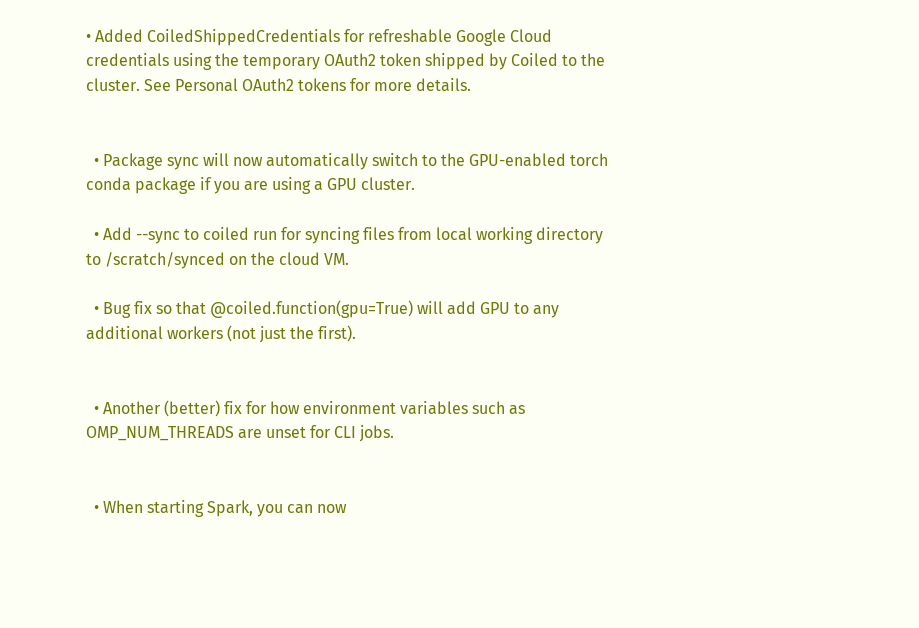• Added CoiledShippedCredentials for refreshable Google Cloud credentials using the temporary OAuth2 token shipped by Coiled to the cluster. See Personal OAuth2 tokens for more details.


  • Package sync will now automatically switch to the GPU-enabled torch conda package if you are using a GPU cluster.

  • Add --sync to coiled run for syncing files from local working directory to /scratch/synced on the cloud VM.

  • Bug fix so that @coiled.function(gpu=True) will add GPU to any additional workers (not just the first).


  • Another (better) fix for how environment variables such as OMP_NUM_THREADS are unset for CLI jobs.


  • When starting Spark, you can now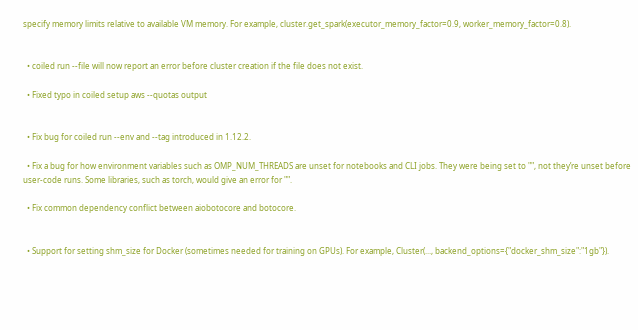specify memory limits relative to available VM memory. For example, cluster.get_spark(executor_memory_factor=0.9, worker_memory_factor=0.8).


  • coiled run --file will now report an error before cluster creation if the file does not exist.

  • Fixed typo in coiled setup aws --quotas output


  • Fix bug for coiled run --env and --tag introduced in 1.12.2.

  • Fix a bug for how environment variables such as OMP_NUM_THREADS are unset for notebooks and CLI jobs. They were being set to "", not they’re unset before user-code runs. Some libraries, such as torch, would give an error for "".

  • Fix common dependency conflict between aiobotocore and botocore.


  • Support for setting shm_size for Docker (sometimes needed for training on GPUs). For example, Cluster(..., backend_options={"docker_shm_size":"1gb"}).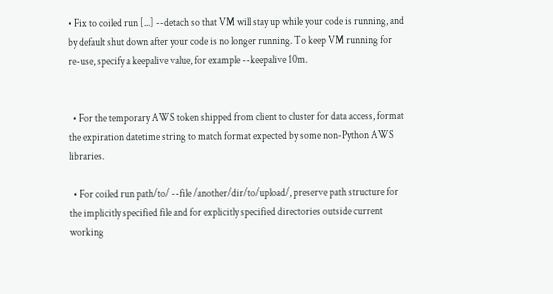• Fix to coiled run [...] --detach so that VM will stay up while your code is running, and by default shut down after your code is no longer running. To keep VM running for re-use, specify a keepalive value, for example --keepalive 10m.


  • For the temporary AWS token shipped from client to cluster for data access, format the expiration datetime string to match format expected by some non-Python AWS libraries.

  • For coiled run path/to/ --file /another/dir/to/upload/, preserve path structure for the implicitly specified file and for explicitly specified directories outside current working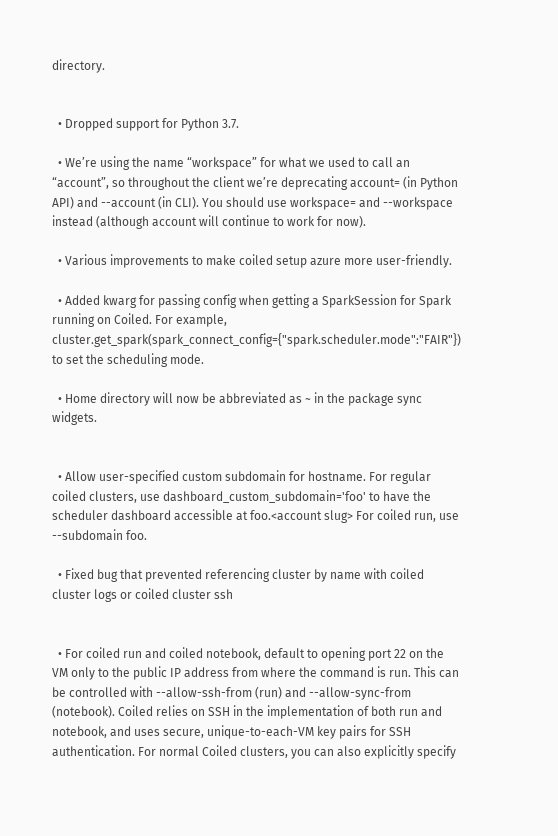directory.


  • Dropped support for Python 3.7.

  • We’re using the name “workspace” for what we used to call an “account”, so throughout the client we’re deprecating account= (in Python API) and --account (in CLI). You should use workspace= and --workspace instead (although account will continue to work for now).

  • Various improvements to make coiled setup azure more user-friendly.

  • Added kwarg for passing config when getting a SparkSession for Spark running on Coiled. For example, cluster.get_spark(spark_connect_config={"spark.scheduler.mode":"FAIR"}) to set the scheduling mode.

  • Home directory will now be abbreviated as ~ in the package sync widgets.


  • Allow user-specified custom subdomain for hostname. For regular coiled clusters, use dashboard_custom_subdomain='foo' to have the scheduler dashboard accessible at foo.<account slug> For coiled run, use --subdomain foo.

  • Fixed bug that prevented referencing cluster by name with coiled cluster logs or coiled cluster ssh


  • For coiled run and coiled notebook, default to opening port 22 on the VM only to the public IP address from where the command is run. This can be controlled with --allow-ssh-from (run) and --allow-sync-from (notebook). Coiled relies on SSH in the implementation of both run and notebook, and uses secure, unique-to-each-VM key pairs for SSH authentication. For normal Coiled clusters, you can also explicitly specify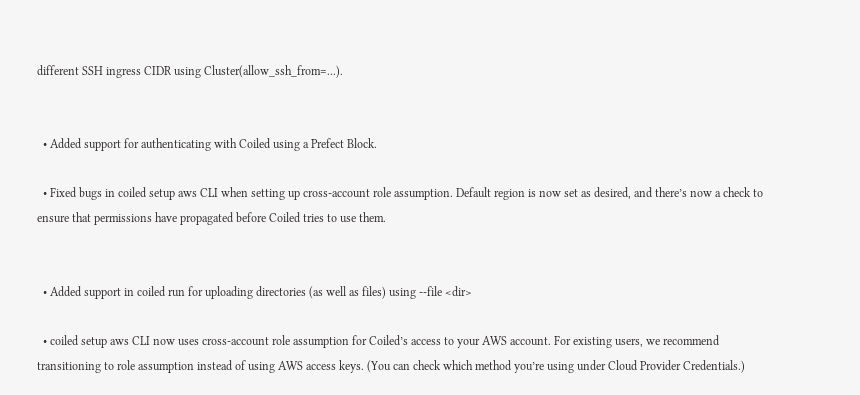different SSH ingress CIDR using Cluster(allow_ssh_from=...).


  • Added support for authenticating with Coiled using a Prefect Block.

  • Fixed bugs in coiled setup aws CLI when setting up cross-account role assumption. Default region is now set as desired, and there’s now a check to ensure that permissions have propagated before Coiled tries to use them.


  • Added support in coiled run for uploading directories (as well as files) using --file <dir>

  • coiled setup aws CLI now uses cross-account role assumption for Coiled’s access to your AWS account. For existing users, we recommend transitioning to role assumption instead of using AWS access keys. (You can check which method you’re using under Cloud Provider Credentials.)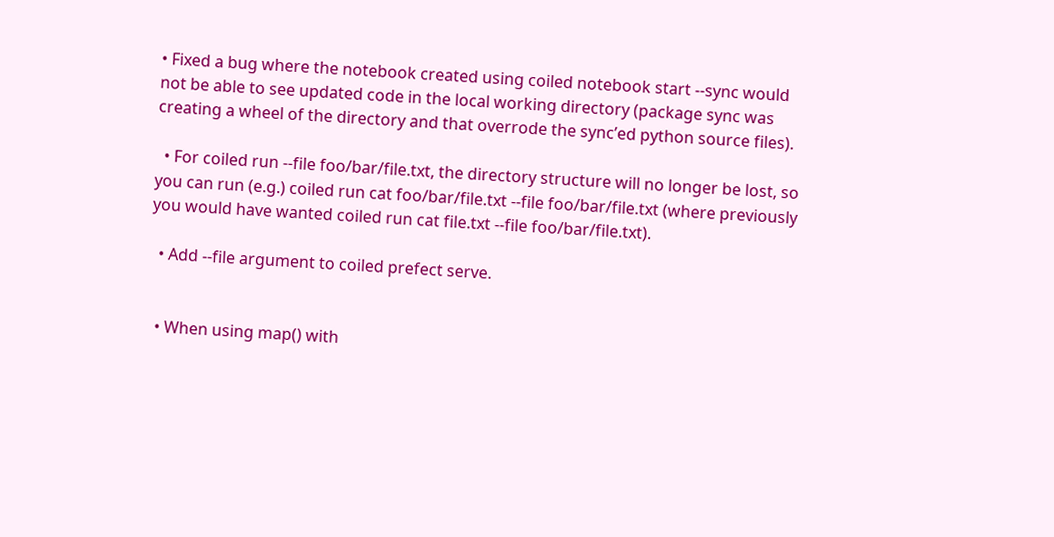• Fixed a bug where the notebook created using coiled notebook start --sync would not be able to see updated code in the local working directory (package sync was creating a wheel of the directory and that overrode the sync’ed python source files).

  • For coiled run --file foo/bar/file.txt, the directory structure will no longer be lost, so you can run (e.g.) coiled run cat foo/bar/file.txt --file foo/bar/file.txt (where previously you would have wanted coiled run cat file.txt --file foo/bar/file.txt).

  • Add --file argument to coiled prefect serve.


  • When using map() with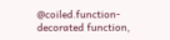@coiled.function-decorated function,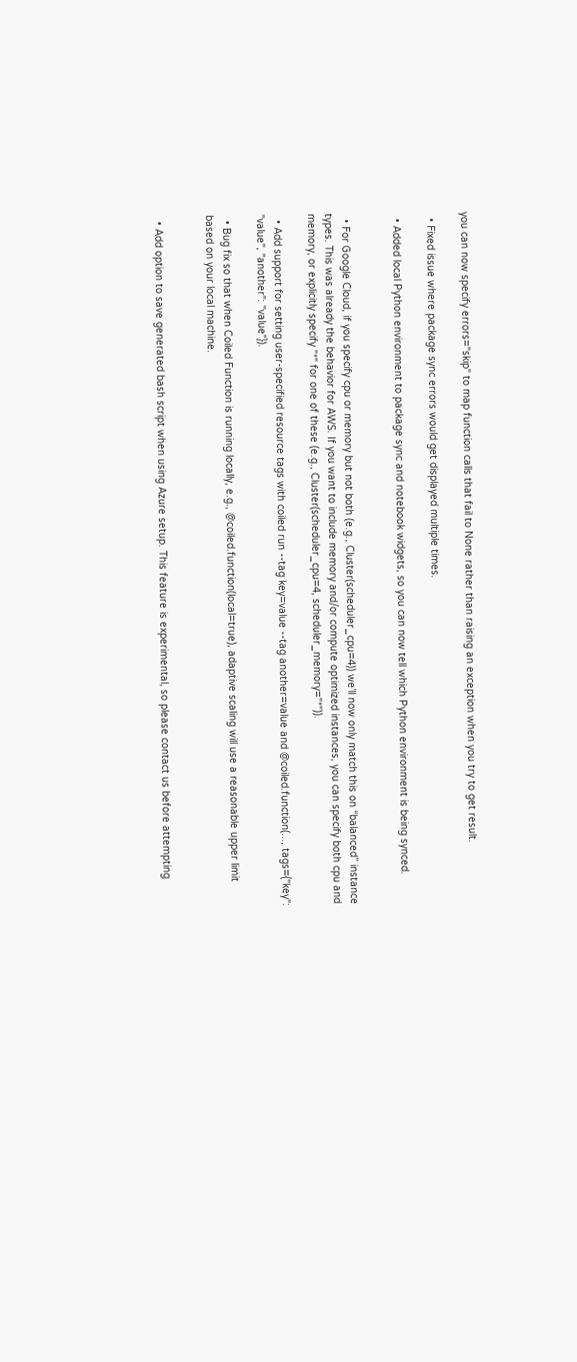you can now specify errors="skip" to map function calls that fail to None rather than raising an exception when you try to get result.

  • Fixed issue where package sync errors would get displayed multiple times.

  • Added local Python environment to package sync and notebook widgets, so you can now tell which Python environment is being synced.


  • For Google Cloud, if you specify cpu or memory but not both (e.g., Cluster(scheduler_cpu=4)) we’ll now only match this on “balanced” instance types. This was already the behavior for AWS. If you want to include memory and/or compute optimized instances, you can specify both cpu and memory, or explicitly specify "*" for one of these (e.g., Cluster(scheduler_cpu=4, scheduler_memory="*")).

  • Add support for setting user-specified resource tags with coiled run --tag key=value --tag another=value and @coiled.function(..., tags={"key": "value", "another": "value"}).

  • Bug fix so that when Coiled Function is running locally, e.g., @coiled.function(local=true), adaptive scaling will use a reasonable upper limit based on your local machine.


  • Add option to save generated bash script when using Azure setup. This feature is experimental, so please contact us before attempting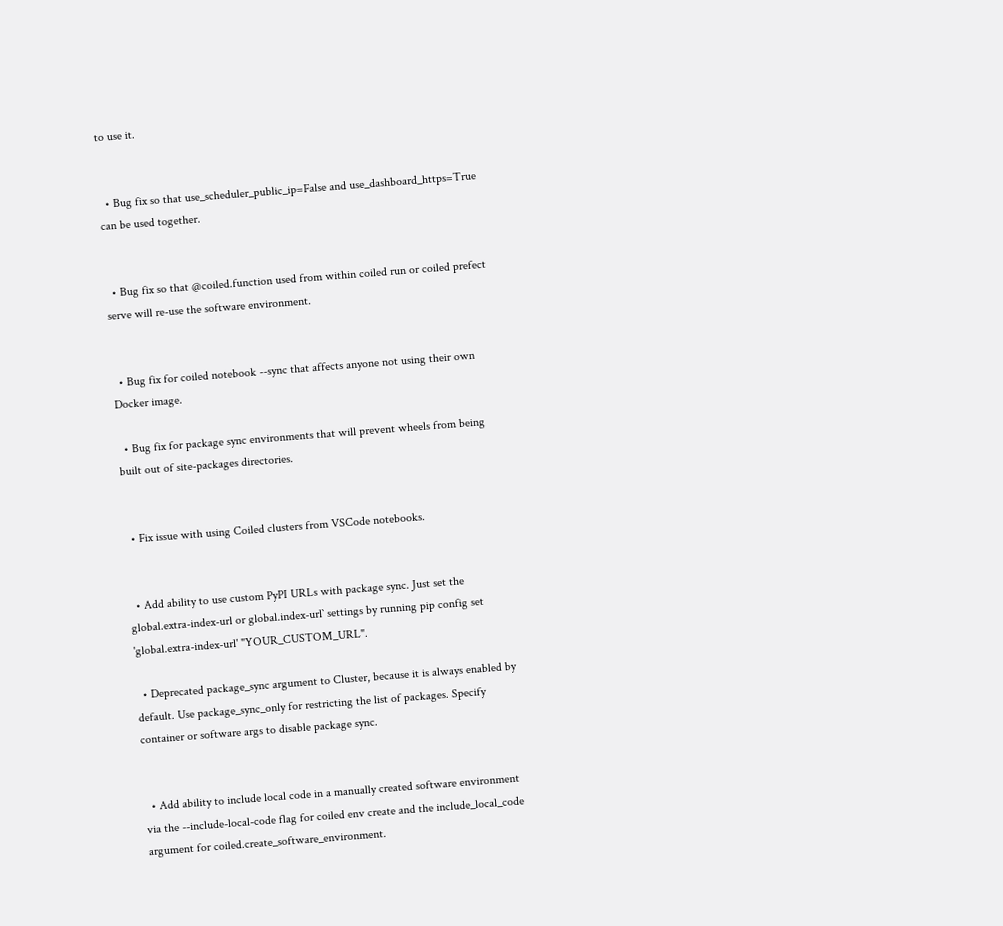to use it.


  • Bug fix so that use_scheduler_public_ip=False and use_dashboard_https=True can be used together.


  • Bug fix so that @coiled.function used from within coiled run or coiled prefect serve will re-use the software environment.


  • Bug fix for coiled notebook --sync that affects anyone not using their own Docker image.

  • Bug fix for package sync environments that will prevent wheels from being built out of site-packages directories.


  • Fix issue with using Coiled clusters from VSCode notebooks.


  • Add ability to use custom PyPI URLs with package sync. Just set the global.extra-index-url or global.index-url` settings by running pip config set 'global.extra-index-url' "YOUR_CUSTOM_URL".

  • Deprecated package_sync argument to Cluster, because it is always enabled by default. Use package_sync_only for restricting the list of packages. Specify container or software args to disable package sync.


  • Add ability to include local code in a manually created software environment via the --include-local-code flag for coiled env create and the include_local_code argument for coiled.create_software_environment.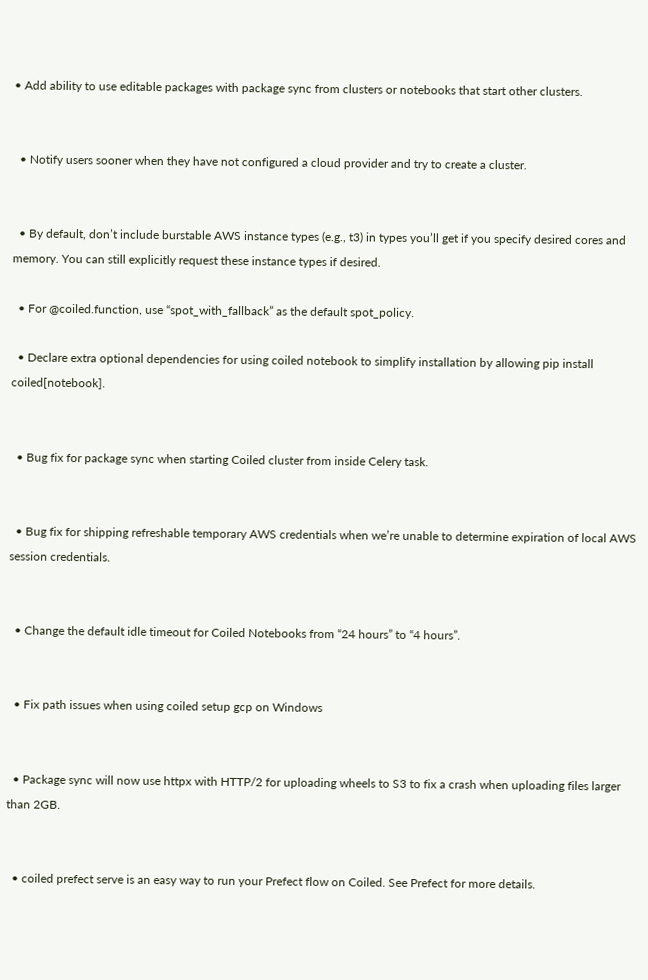• Add ability to use editable packages with package sync from clusters or notebooks that start other clusters.


  • Notify users sooner when they have not configured a cloud provider and try to create a cluster.


  • By default, don’t include burstable AWS instance types (e.g., t3) in types you’ll get if you specify desired cores and memory. You can still explicitly request these instance types if desired.

  • For @coiled.function, use “spot_with_fallback” as the default spot_policy.

  • Declare extra optional dependencies for using coiled notebook to simplify installation by allowing pip install coiled[notebook].


  • Bug fix for package sync when starting Coiled cluster from inside Celery task.


  • Bug fix for shipping refreshable temporary AWS credentials when we’re unable to determine expiration of local AWS session credentials.


  • Change the default idle timeout for Coiled Notebooks from “24 hours” to “4 hours”.


  • Fix path issues when using coiled setup gcp on Windows


  • Package sync will now use httpx with HTTP/2 for uploading wheels to S3 to fix a crash when uploading files larger than 2GB.


  • coiled prefect serve is an easy way to run your Prefect flow on Coiled. See Prefect for more details.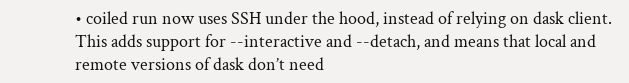• coiled run now uses SSH under the hood, instead of relying on dask client. This adds support for --interactive and --detach, and means that local and remote versions of dask don’t need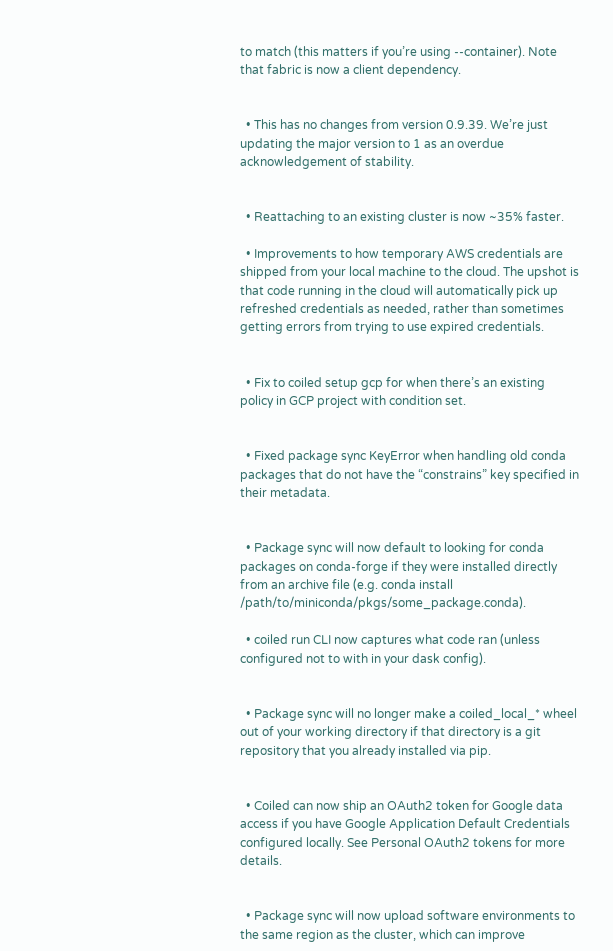to match (this matters if you’re using --container). Note that fabric is now a client dependency.


  • This has no changes from version 0.9.39. We’re just updating the major version to 1 as an overdue acknowledgement of stability.


  • Reattaching to an existing cluster is now ~35% faster.

  • Improvements to how temporary AWS credentials are shipped from your local machine to the cloud. The upshot is that code running in the cloud will automatically pick up refreshed credentials as needed, rather than sometimes getting errors from trying to use expired credentials.


  • Fix to coiled setup gcp for when there’s an existing policy in GCP project with condition set.


  • Fixed package sync KeyError when handling old conda packages that do not have the “constrains” key specified in their metadata.


  • Package sync will now default to looking for conda packages on conda-forge if they were installed directly from an archive file (e.g. conda install /path/to/miniconda/pkgs/some_package.conda).

  • coiled run CLI now captures what code ran (unless configured not to with in your dask config).


  • Package sync will no longer make a coiled_local_* wheel out of your working directory if that directory is a git repository that you already installed via pip.


  • Coiled can now ship an OAuth2 token for Google data access if you have Google Application Default Credentials configured locally. See Personal OAuth2 tokens for more details.


  • Package sync will now upload software environments to the same region as the cluster, which can improve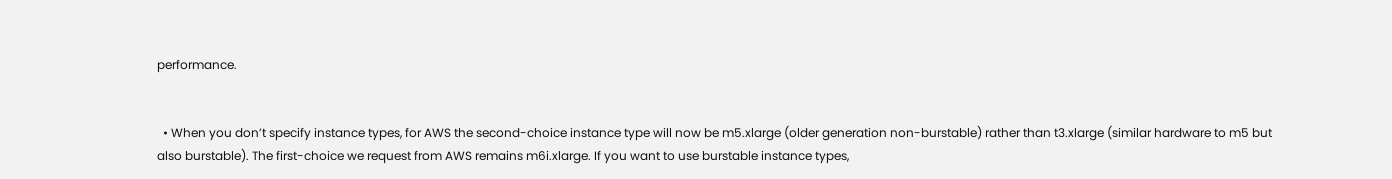performance.


  • When you don’t specify instance types, for AWS the second-choice instance type will now be m5.xlarge (older generation non-burstable) rather than t3.xlarge (similar hardware to m5 but also burstable). The first-choice we request from AWS remains m6i.xlarge. If you want to use burstable instance types,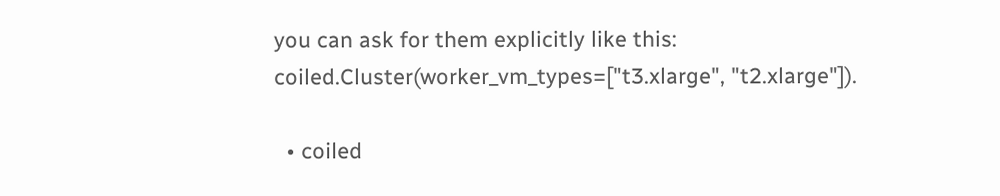you can ask for them explicitly like this: coiled.Cluster(worker_vm_types=["t3.xlarge", "t2.xlarge"]).

  • coiled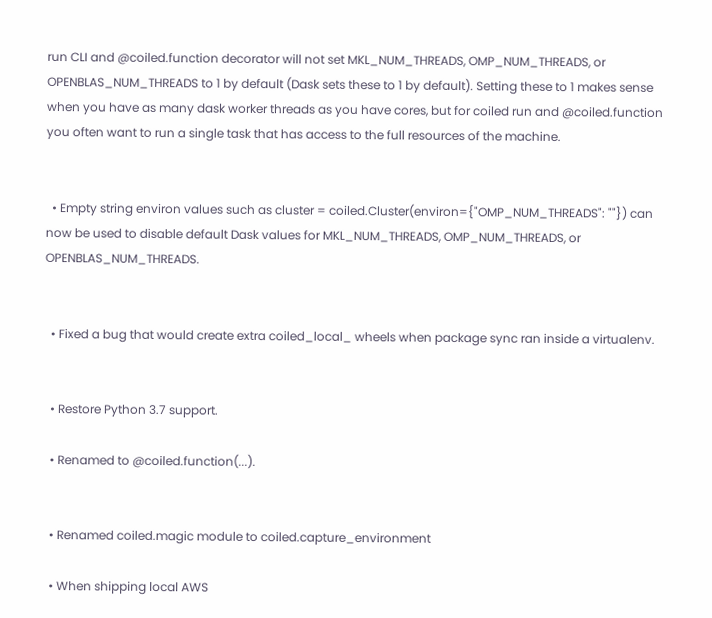run CLI and @coiled.function decorator will not set MKL_NUM_THREADS, OMP_NUM_THREADS, or OPENBLAS_NUM_THREADS to 1 by default (Dask sets these to 1 by default). Setting these to 1 makes sense when you have as many dask worker threads as you have cores, but for coiled run and @coiled.function you often want to run a single task that has access to the full resources of the machine.


  • Empty string environ values such as cluster = coiled.Cluster(environ={"OMP_NUM_THREADS": ""}) can now be used to disable default Dask values for MKL_NUM_THREADS, OMP_NUM_THREADS, or OPENBLAS_NUM_THREADS.


  • Fixed a bug that would create extra coiled_local_ wheels when package sync ran inside a virtualenv.


  • Restore Python 3.7 support.

  • Renamed to @coiled.function(...).


  • Renamed coiled.magic module to coiled.capture_environment

  • When shipping local AWS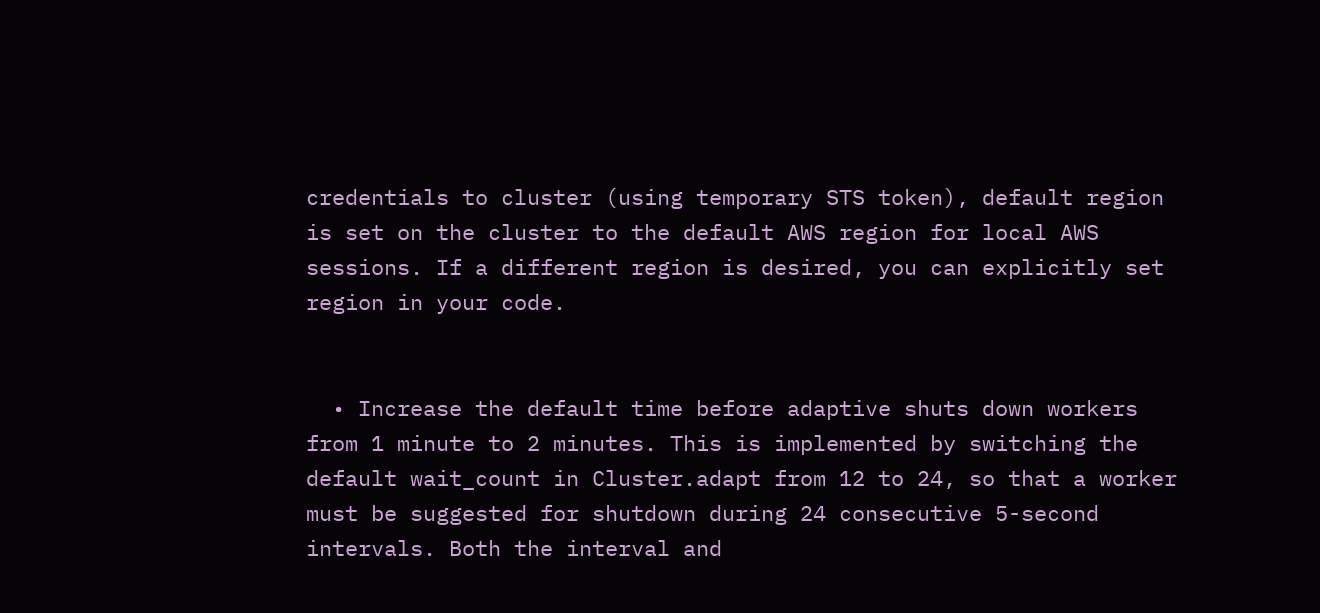credentials to cluster (using temporary STS token), default region is set on the cluster to the default AWS region for local AWS sessions. If a different region is desired, you can explicitly set region in your code.


  • Increase the default time before adaptive shuts down workers from 1 minute to 2 minutes. This is implemented by switching the default wait_count in Cluster.adapt from 12 to 24, so that a worker must be suggested for shutdown during 24 consecutive 5-second intervals. Both the interval and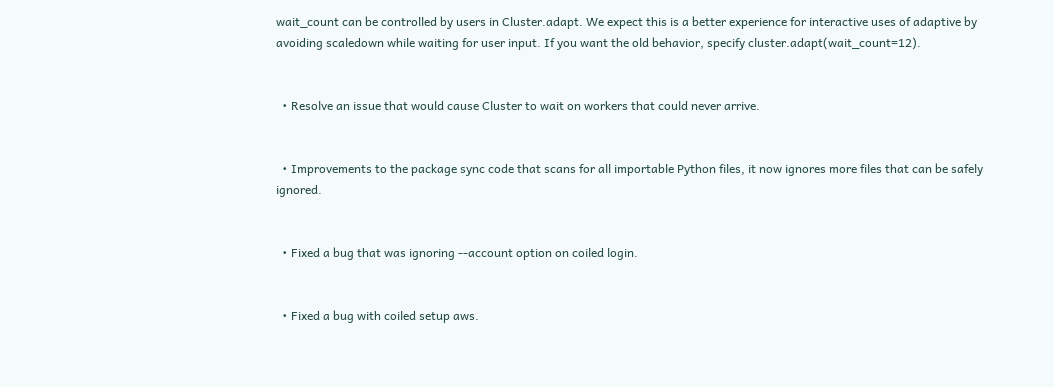wait_count can be controlled by users in Cluster.adapt. We expect this is a better experience for interactive uses of adaptive by avoiding scaledown while waiting for user input. If you want the old behavior, specify cluster.adapt(wait_count=12).


  • Resolve an issue that would cause Cluster to wait on workers that could never arrive.


  • Improvements to the package sync code that scans for all importable Python files, it now ignores more files that can be safely ignored.


  • Fixed a bug that was ignoring --account option on coiled login.


  • Fixed a bug with coiled setup aws.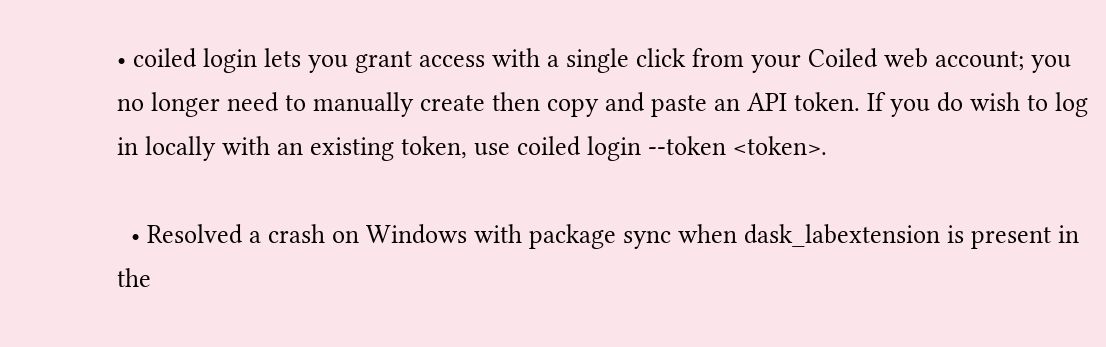• coiled login lets you grant access with a single click from your Coiled web account; you no longer need to manually create then copy and paste an API token. If you do wish to log in locally with an existing token, use coiled login --token <token>.

  • Resolved a crash on Windows with package sync when dask_labextension is present in the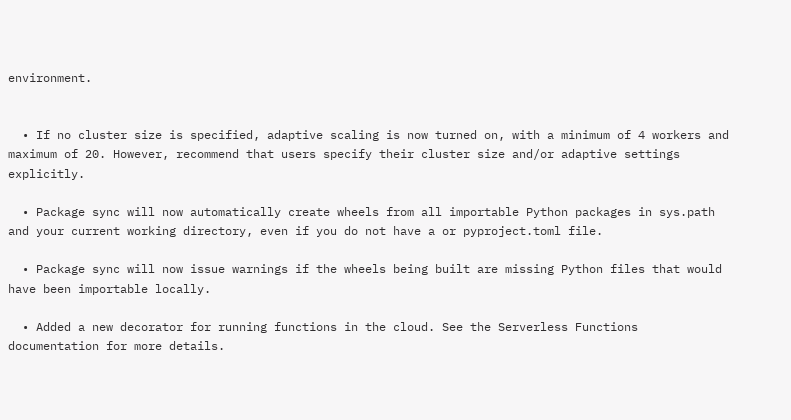environment.


  • If no cluster size is specified, adaptive scaling is now turned on, with a minimum of 4 workers and maximum of 20. However, recommend that users specify their cluster size and/or adaptive settings explicitly.

  • Package sync will now automatically create wheels from all importable Python packages in sys.path and your current working directory, even if you do not have a or pyproject.toml file.

  • Package sync will now issue warnings if the wheels being built are missing Python files that would have been importable locally.

  • Added a new decorator for running functions in the cloud. See the Serverless Functions documentation for more details.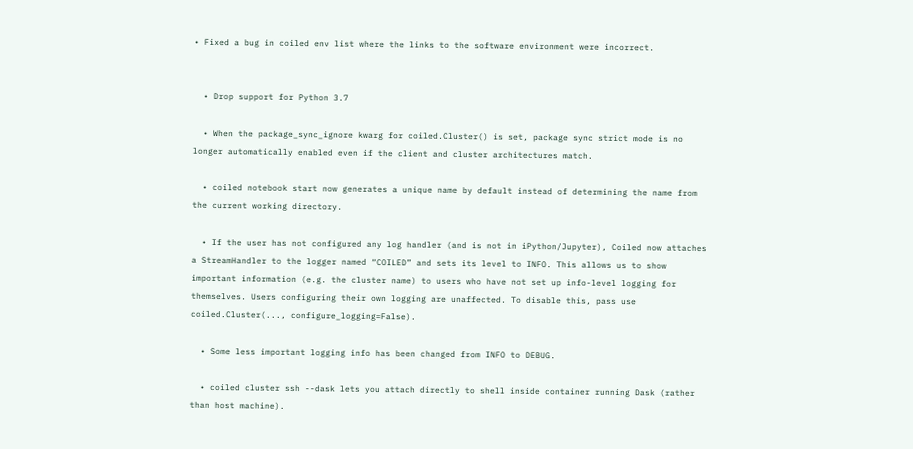• Fixed a bug in coiled env list where the links to the software environment were incorrect.


  • Drop support for Python 3.7

  • When the package_sync_ignore kwarg for coiled.Cluster() is set, package sync strict mode is no longer automatically enabled even if the client and cluster architectures match.

  • coiled notebook start now generates a unique name by default instead of determining the name from the current working directory.

  • If the user has not configured any log handler (and is not in iPython/Jupyter), Coiled now attaches a StreamHandler to the logger named “COILED” and sets its level to INFO. This allows us to show important information (e.g. the cluster name) to users who have not set up info-level logging for themselves. Users configuring their own logging are unaffected. To disable this, pass use coiled.Cluster(..., configure_logging=False).

  • Some less important logging info has been changed from INFO to DEBUG.

  • coiled cluster ssh --dask lets you attach directly to shell inside container running Dask (rather than host machine).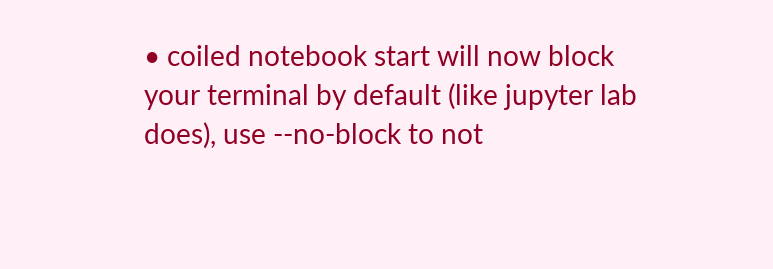• coiled notebook start will now block your terminal by default (like jupyter lab does), use --no-block to not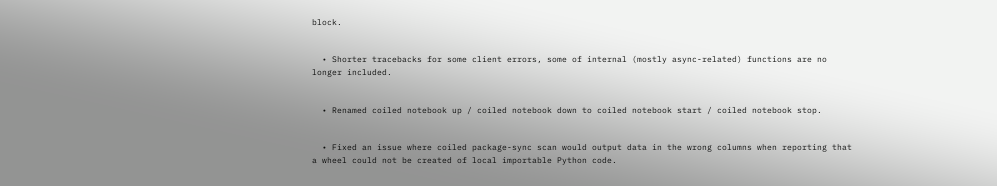block.


  • Shorter tracebacks for some client errors, some of internal (mostly async-related) functions are no longer included.


  • Renamed coiled notebook up / coiled notebook down to coiled notebook start / coiled notebook stop.


  • Fixed an issue where coiled package-sync scan would output data in the wrong columns when reporting that a wheel could not be created of local importable Python code.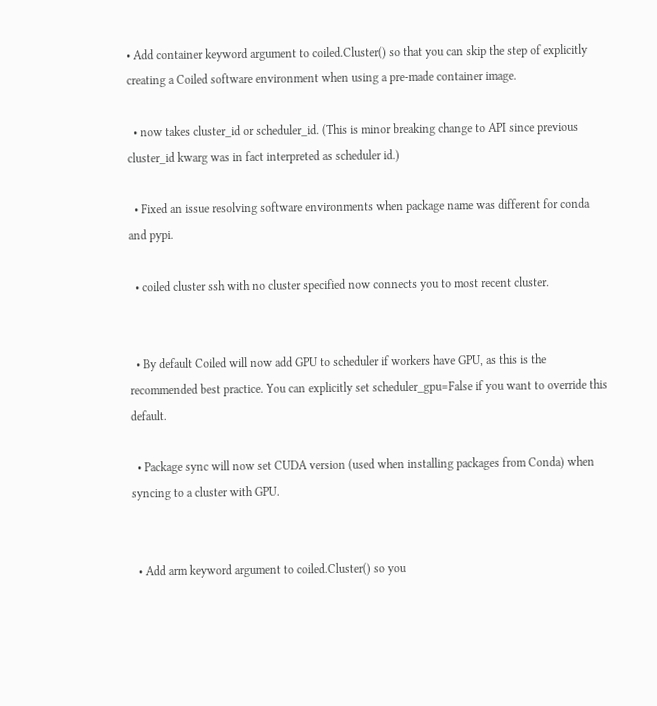• Add container keyword argument to coiled.Cluster() so that you can skip the step of explicitly creating a Coiled software environment when using a pre-made container image.

  • now takes cluster_id or scheduler_id. (This is minor breaking change to API since previous cluster_id kwarg was in fact interpreted as scheduler id.)

  • Fixed an issue resolving software environments when package name was different for conda and pypi.

  • coiled cluster ssh with no cluster specified now connects you to most recent cluster.


  • By default Coiled will now add GPU to scheduler if workers have GPU, as this is the recommended best practice. You can explicitly set scheduler_gpu=False if you want to override this default.

  • Package sync will now set CUDA version (used when installing packages from Conda) when syncing to a cluster with GPU.


  • Add arm keyword argument to coiled.Cluster() so you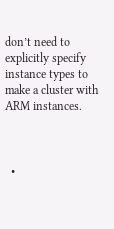don’t need to explicitly specify instance types to make a cluster with ARM instances.



  •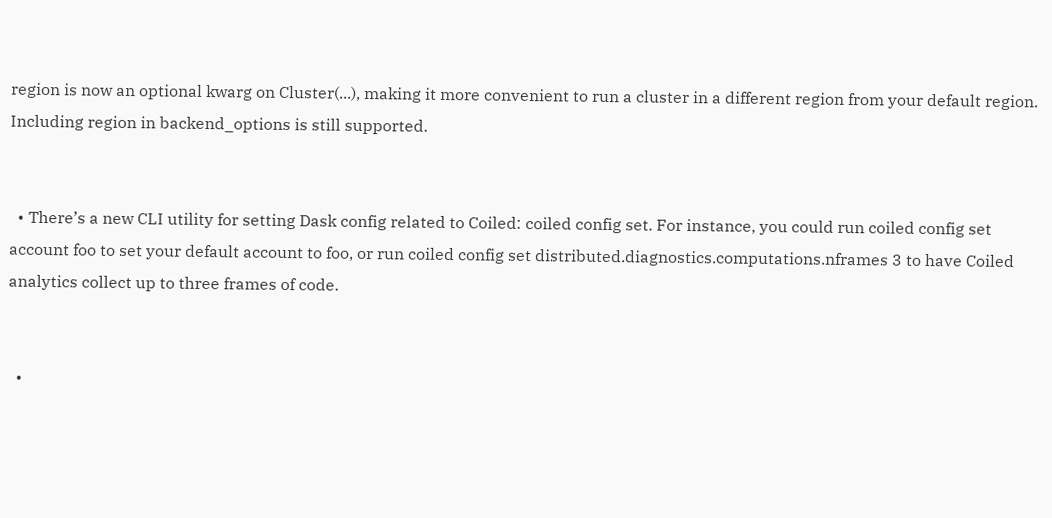region is now an optional kwarg on Cluster(...), making it more convenient to run a cluster in a different region from your default region. Including region in backend_options is still supported.


  • There’s a new CLI utility for setting Dask config related to Coiled: coiled config set. For instance, you could run coiled config set account foo to set your default account to foo, or run coiled config set distributed.diagnostics.computations.nframes 3 to have Coiled analytics collect up to three frames of code.


  •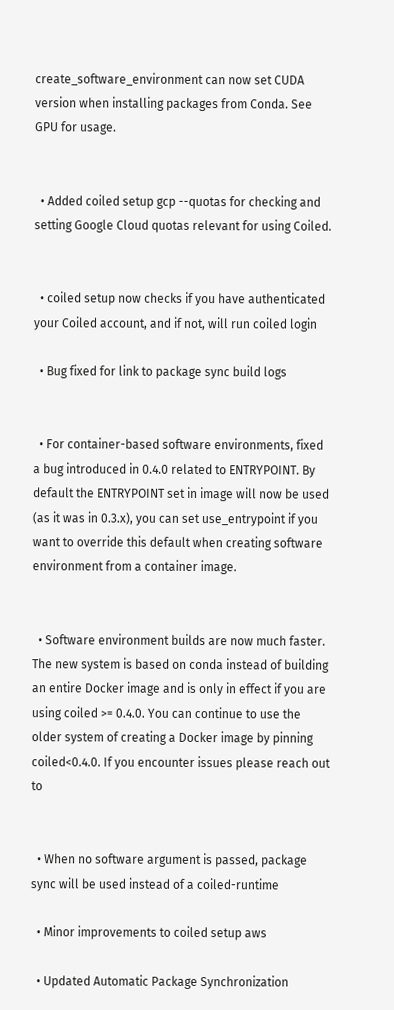create_software_environment can now set CUDA version when installing packages from Conda. See GPU for usage.


  • Added coiled setup gcp --quotas for checking and setting Google Cloud quotas relevant for using Coiled.


  • coiled setup now checks if you have authenticated your Coiled account, and if not, will run coiled login

  • Bug fixed for link to package sync build logs


  • For container-based software environments, fixed a bug introduced in 0.4.0 related to ENTRYPOINT. By default the ENTRYPOINT set in image will now be used (as it was in 0.3.x), you can set use_entrypoint if you want to override this default when creating software environment from a container image.


  • Software environment builds are now much faster. The new system is based on conda instead of building an entire Docker image and is only in effect if you are using coiled >= 0.4.0. You can continue to use the older system of creating a Docker image by pinning coiled<0.4.0. If you encounter issues please reach out to


  • When no software argument is passed, package sync will be used instead of a coiled-runtime

  • Minor improvements to coiled setup aws

  • Updated Automatic Package Synchronization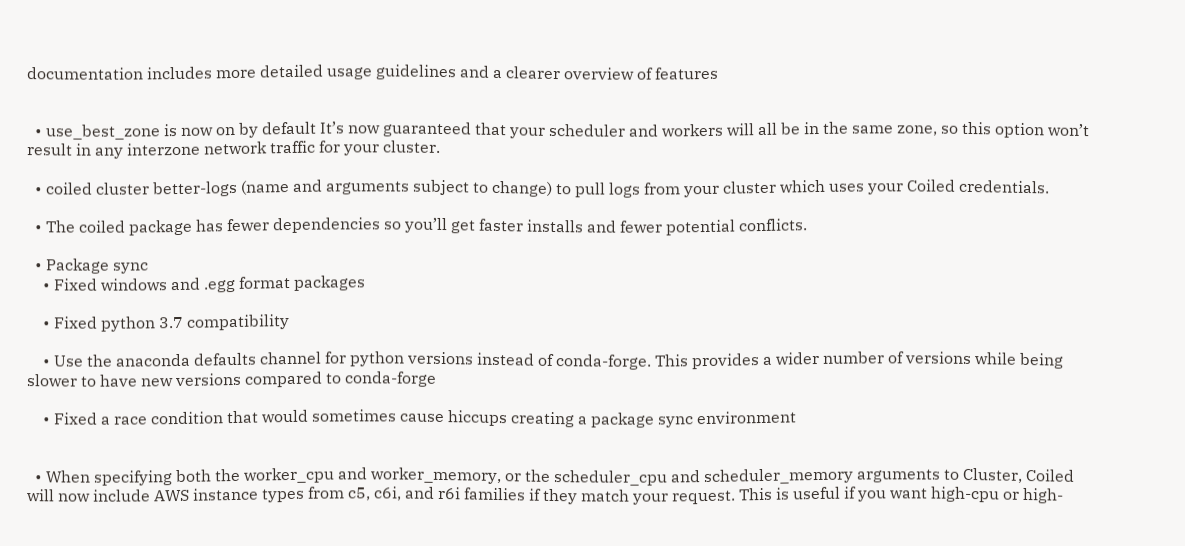documentation includes more detailed usage guidelines and a clearer overview of features


  • use_best_zone is now on by default It’s now guaranteed that your scheduler and workers will all be in the same zone, so this option won’t result in any interzone network traffic for your cluster.

  • coiled cluster better-logs (name and arguments subject to change) to pull logs from your cluster which uses your Coiled credentials.

  • The coiled package has fewer dependencies so you’ll get faster installs and fewer potential conflicts.

  • Package sync
    • Fixed windows and .egg format packages

    • Fixed python 3.7 compatibility

    • Use the anaconda defaults channel for python versions instead of conda-forge. This provides a wider number of versions while being slower to have new versions compared to conda-forge

    • Fixed a race condition that would sometimes cause hiccups creating a package sync environment


  • When specifying both the worker_cpu and worker_memory, or the scheduler_cpu and scheduler_memory arguments to Cluster, Coiled will now include AWS instance types from c5, c6i, and r6i families if they match your request. This is useful if you want high-cpu or high-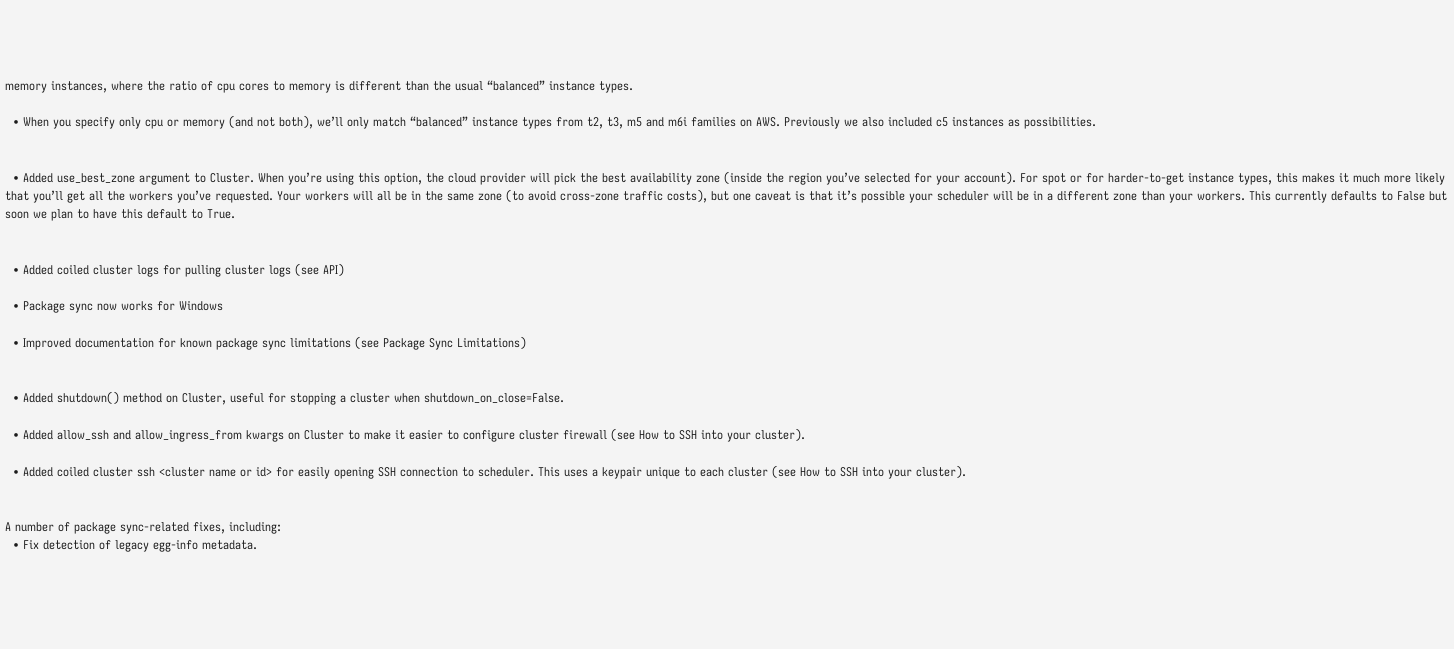memory instances, where the ratio of cpu cores to memory is different than the usual “balanced” instance types.

  • When you specify only cpu or memory (and not both), we’ll only match “balanced” instance types from t2, t3, m5 and m6i families on AWS. Previously we also included c5 instances as possibilities.


  • Added use_best_zone argument to Cluster. When you’re using this option, the cloud provider will pick the best availability zone (inside the region you’ve selected for your account). For spot or for harder-to-get instance types, this makes it much more likely that you’ll get all the workers you’ve requested. Your workers will all be in the same zone (to avoid cross-zone traffic costs), but one caveat is that it’s possible your scheduler will be in a different zone than your workers. This currently defaults to False but soon we plan to have this default to True.


  • Added coiled cluster logs for pulling cluster logs (see API)

  • Package sync now works for Windows

  • Improved documentation for known package sync limitations (see Package Sync Limitations)


  • Added shutdown() method on Cluster, useful for stopping a cluster when shutdown_on_close=False.

  • Added allow_ssh and allow_ingress_from kwargs on Cluster to make it easier to configure cluster firewall (see How to SSH into your cluster).

  • Added coiled cluster ssh <cluster name or id> for easily opening SSH connection to scheduler. This uses a keypair unique to each cluster (see How to SSH into your cluster).


A number of package sync-related fixes, including:
  • Fix detection of legacy egg-info metadata.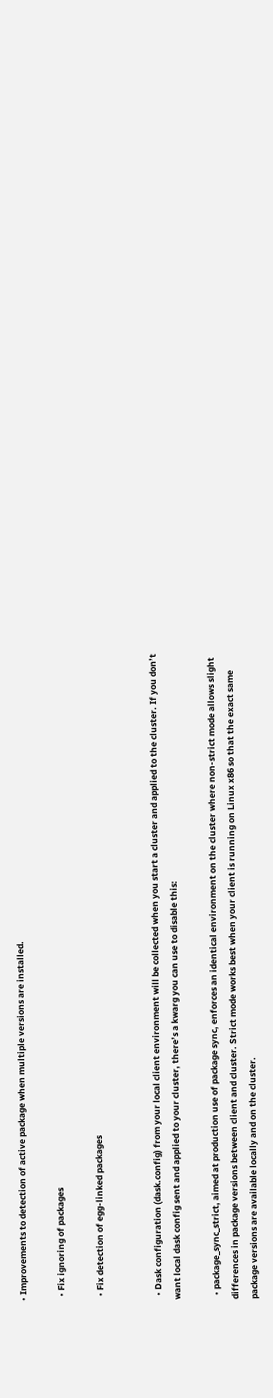• Improvements to detection of active package when multiple versions are installed.

  • Fix ignoring of packages

  • Fix detection of egg-linked packages


  • Dask configuration (dask.config) from your local client environment will be collected when you start a cluster and applied to the cluster. If you don’t want local dask config sent and applied to your cluster, there’s a kwarg you can use to disable this:

  • package_sync_strict, aimed at production use of package sync, enforces an identical environment on the cluster where non-strict mode allows slight differences in package versions between client and cluster. Strict mode works best when your client is running on Linux x86 so that the exact same package versions are available locally and on the cluster.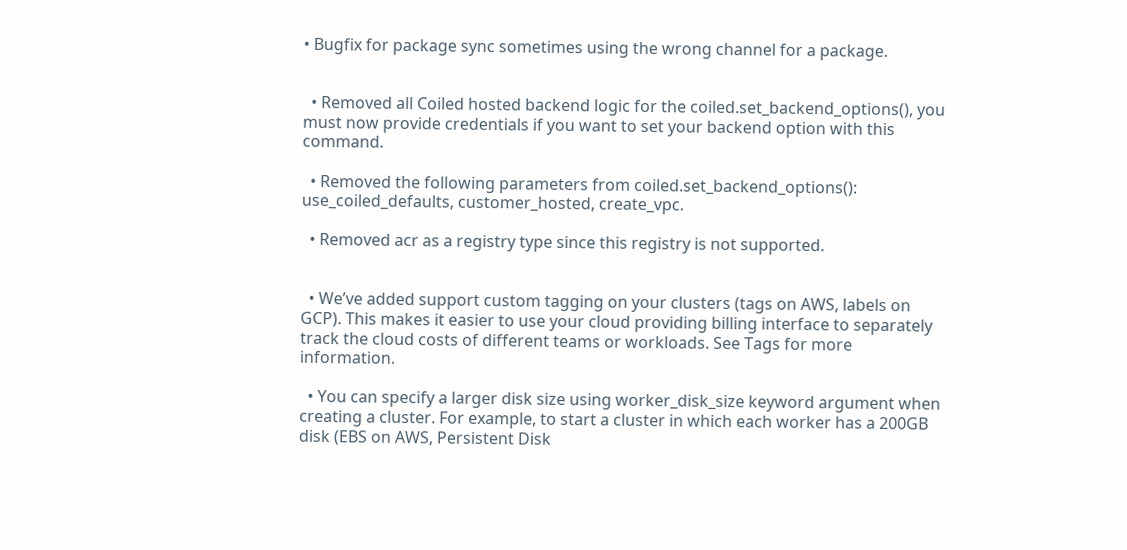• Bugfix for package sync sometimes using the wrong channel for a package.


  • Removed all Coiled hosted backend logic for the coiled.set_backend_options(), you must now provide credentials if you want to set your backend option with this command.

  • Removed the following parameters from coiled.set_backend_options(): use_coiled_defaults, customer_hosted, create_vpc.

  • Removed acr as a registry type since this registry is not supported.


  • We’ve added support custom tagging on your clusters (tags on AWS, labels on GCP). This makes it easier to use your cloud providing billing interface to separately track the cloud costs of different teams or workloads. See Tags for more information.

  • You can specify a larger disk size using worker_disk_size keyword argument when creating a cluster. For example, to start a cluster in which each worker has a 200GB disk (EBS on AWS, Persistent Disk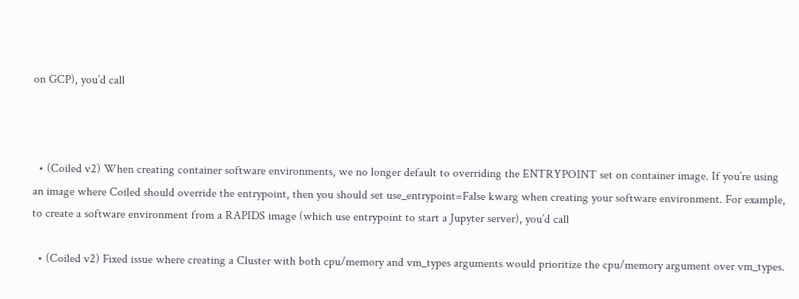on GCP), you’d call



  • (Coiled v2) When creating container software environments, we no longer default to overriding the ENTRYPOINT set on container image. If you’re using an image where Coiled should override the entrypoint, then you should set use_entrypoint=False kwarg when creating your software environment. For example, to create a software environment from a RAPIDS image (which use entrypoint to start a Jupyter server), you’d call

  • (Coiled v2) Fixed issue where creating a Cluster with both cpu/memory and vm_types arguments would prioritize the cpu/memory argument over vm_types.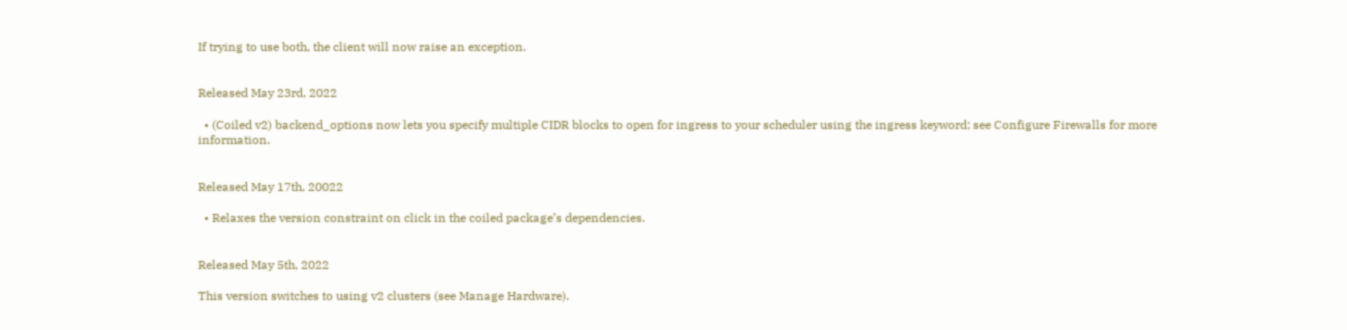If trying to use both, the client will now raise an exception.


Released May 23rd, 2022

  • (Coiled v2) backend_options now lets you specify multiple CIDR blocks to open for ingress to your scheduler using the ingress keyword; see Configure Firewalls for more information.


Released May 17th, 20022

  • Relaxes the version constraint on click in the coiled package’s dependencies.


Released May 5th, 2022

This version switches to using v2 clusters (see Manage Hardware).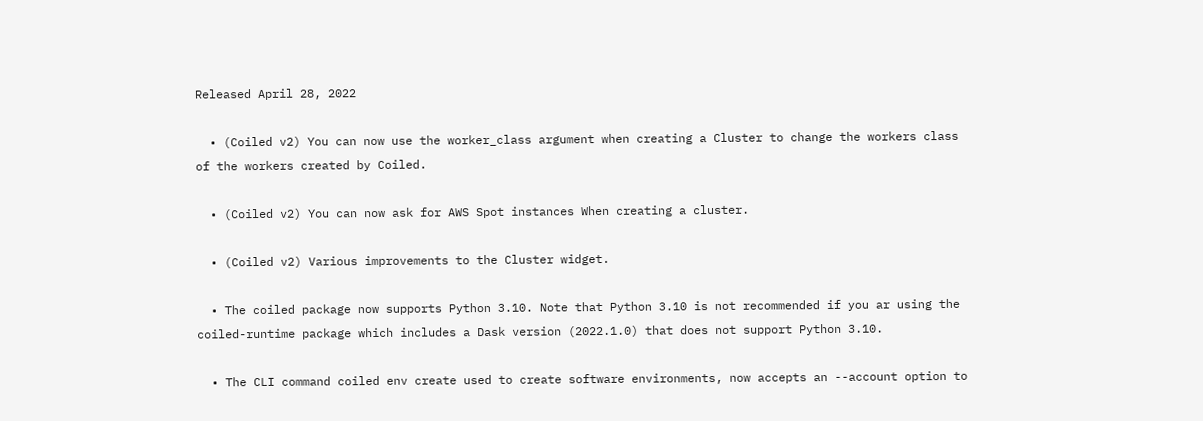Released April 28, 2022

  • (Coiled v2) You can now use the worker_class argument when creating a Cluster to change the workers class of the workers created by Coiled.

  • (Coiled v2) You can now ask for AWS Spot instances When creating a cluster.

  • (Coiled v2) Various improvements to the Cluster widget.

  • The coiled package now supports Python 3.10. Note that Python 3.10 is not recommended if you ar using the coiled-runtime package which includes a Dask version (2022.1.0) that does not support Python 3.10.

  • The CLI command coiled env create used to create software environments, now accepts an --account option to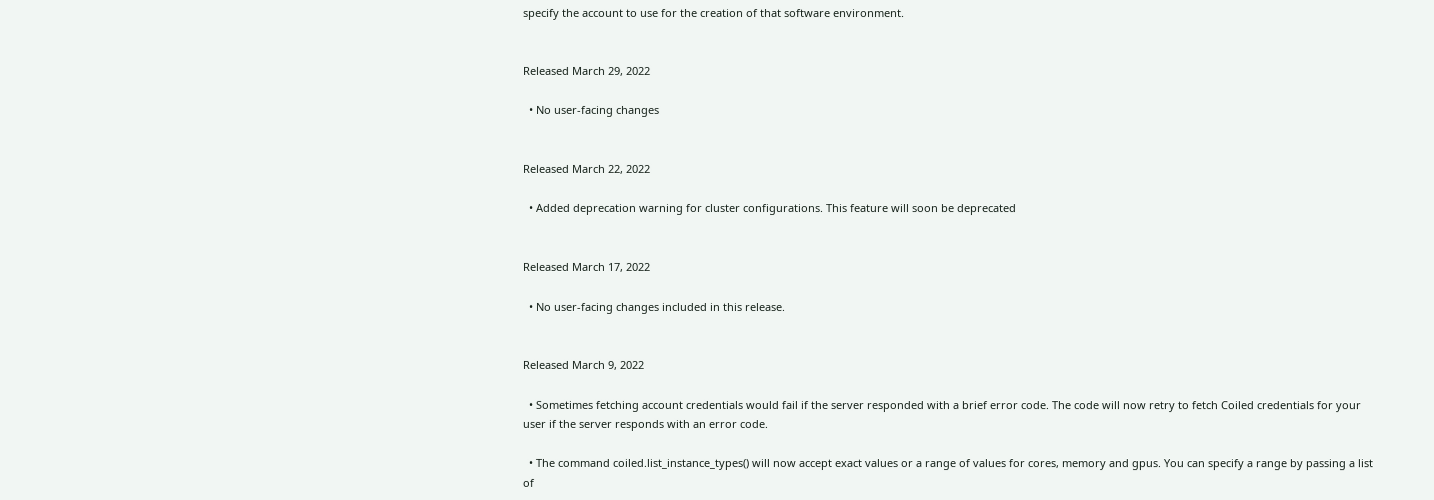specify the account to use for the creation of that software environment.


Released March 29, 2022

  • No user-facing changes


Released March 22, 2022

  • Added deprecation warning for cluster configurations. This feature will soon be deprecated


Released March 17, 2022

  • No user-facing changes included in this release.


Released March 9, 2022

  • Sometimes fetching account credentials would fail if the server responded with a brief error code. The code will now retry to fetch Coiled credentials for your user if the server responds with an error code.

  • The command coiled.list_instance_types() will now accept exact values or a range of values for cores, memory and gpus. You can specify a range by passing a list of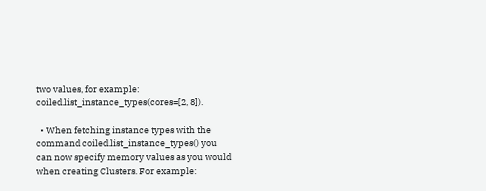two values, for example: coiled.list_instance_types(cores=[2, 8]).

  • When fetching instance types with the command coiled.list_instance_types() you can now specify memory values as you would when creating Clusters. For example: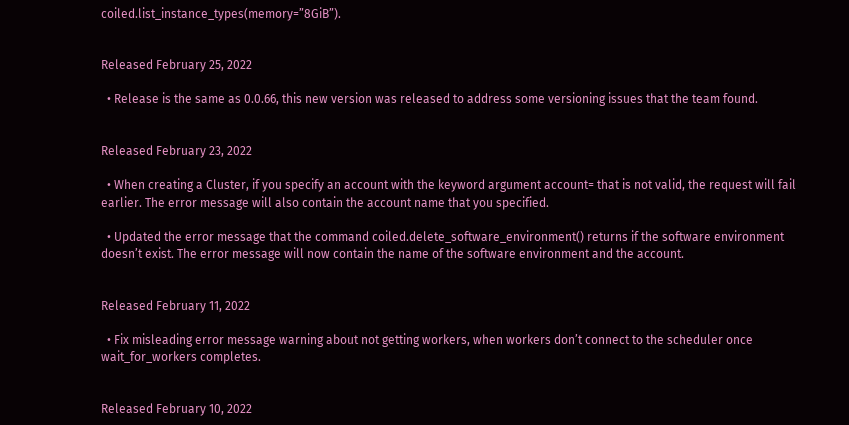coiled.list_instance_types(memory=”8GiB”).


Released February 25, 2022

  • Release is the same as 0.0.66, this new version was released to address some versioning issues that the team found.


Released February 23, 2022

  • When creating a Cluster, if you specify an account with the keyword argument account= that is not valid, the request will fail earlier. The error message will also contain the account name that you specified.

  • Updated the error message that the command coiled.delete_software_environment() returns if the software environment doesn’t exist. The error message will now contain the name of the software environment and the account.


Released February 11, 2022

  • Fix misleading error message warning about not getting workers, when workers don’t connect to the scheduler once wait_for_workers completes.


Released February 10, 2022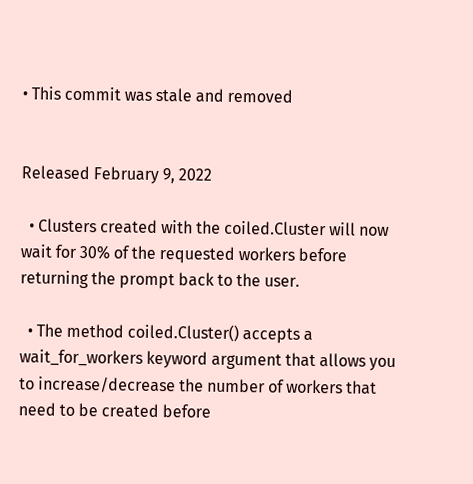• This commit was stale and removed


Released February 9, 2022

  • Clusters created with the coiled.Cluster will now wait for 30% of the requested workers before returning the prompt back to the user.

  • The method coiled.Cluster() accepts a wait_for_workers keyword argument that allows you to increase/decrease the number of workers that need to be created before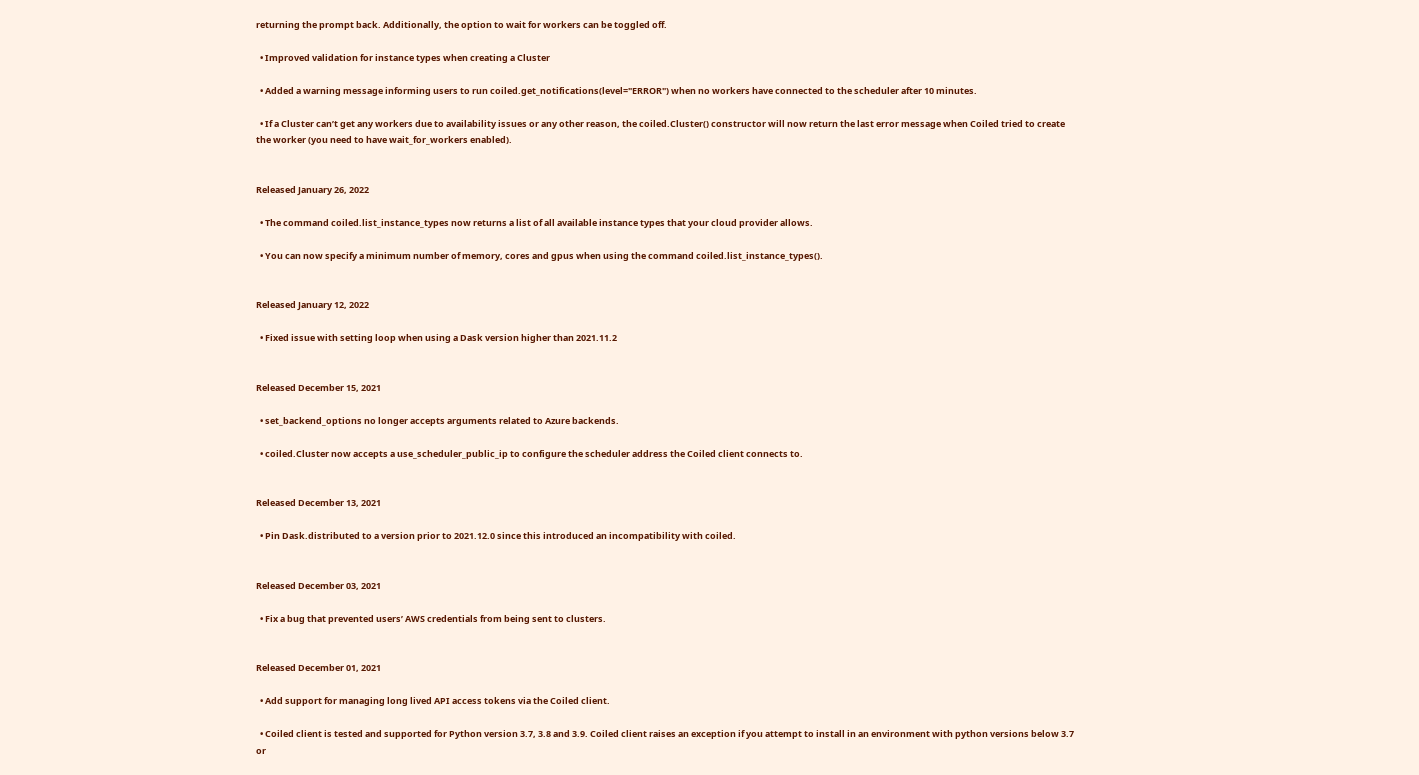returning the prompt back. Additionally, the option to wait for workers can be toggled off.

  • Improved validation for instance types when creating a Cluster

  • Added a warning message informing users to run coiled.get_notifications(level="ERROR") when no workers have connected to the scheduler after 10 minutes.

  • If a Cluster can’t get any workers due to availability issues or any other reason, the coiled.Cluster() constructor will now return the last error message when Coiled tried to create the worker (you need to have wait_for_workers enabled).


Released January 26, 2022

  • The command coiled.list_instance_types now returns a list of all available instance types that your cloud provider allows.

  • You can now specify a minimum number of memory, cores and gpus when using the command coiled.list_instance_types().


Released January 12, 2022

  • Fixed issue with setting loop when using a Dask version higher than 2021.11.2


Released December 15, 2021

  • set_backend_options no longer accepts arguments related to Azure backends.

  • coiled.Cluster now accepts a use_scheduler_public_ip to configure the scheduler address the Coiled client connects to.


Released December 13, 2021

  • Pin Dask.distributed to a version prior to 2021.12.0 since this introduced an incompatibility with coiled.


Released December 03, 2021

  • Fix a bug that prevented users’ AWS credentials from being sent to clusters.


Released December 01, 2021

  • Add support for managing long lived API access tokens via the Coiled client.

  • Coiled client is tested and supported for Python version 3.7, 3.8 and 3.9. Coiled client raises an exception if you attempt to install in an environment with python versions below 3.7 or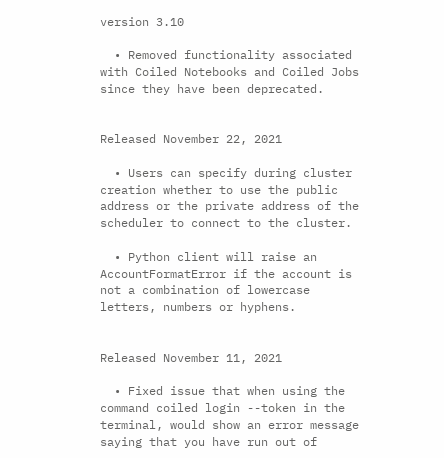version 3.10

  • Removed functionality associated with Coiled Notebooks and Coiled Jobs since they have been deprecated.


Released November 22, 2021

  • Users can specify during cluster creation whether to use the public address or the private address of the scheduler to connect to the cluster.

  • Python client will raise an AccountFormatError if the account is not a combination of lowercase letters, numbers or hyphens.


Released November 11, 2021

  • Fixed issue that when using the command coiled login --token in the terminal, would show an error message saying that you have run out of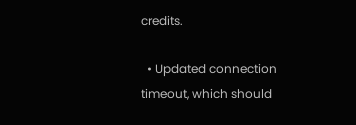credits.

  • Updated connection timeout, which should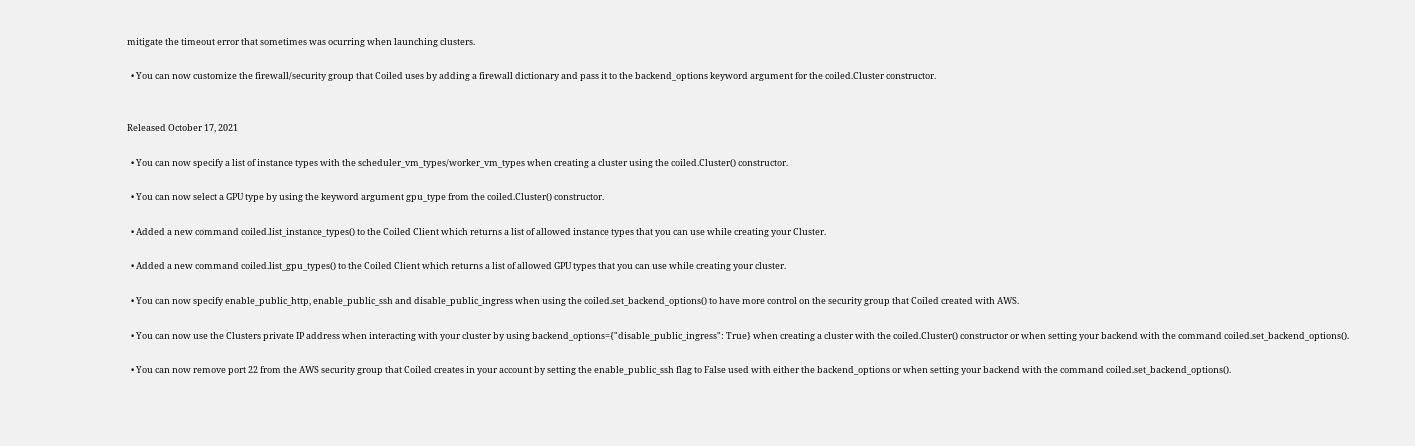mitigate the timeout error that sometimes was ocurring when launching clusters.

  • You can now customize the firewall/security group that Coiled uses by adding a firewall dictionary and pass it to the backend_options keyword argument for the coiled.Cluster constructor.


Released October 17, 2021

  • You can now specify a list of instance types with the scheduler_vm_types/worker_vm_types when creating a cluster using the coiled.Cluster() constructor.

  • You can now select a GPU type by using the keyword argument gpu_type from the coiled.Cluster() constructor.

  • Added a new command coiled.list_instance_types() to the Coiled Client which returns a list of allowed instance types that you can use while creating your Cluster.

  • Added a new command coiled.list_gpu_types() to the Coiled Client which returns a list of allowed GPU types that you can use while creating your cluster.

  • You can now specify enable_public_http, enable_public_ssh and disable_public_ingress when using the coiled.set_backend_options() to have more control on the security group that Coiled created with AWS.

  • You can now use the Clusters private IP address when interacting with your cluster by using backend_options={"disable_public_ingress": True} when creating a cluster with the coiled.Cluster() constructor or when setting your backend with the command coiled.set_backend_options().

  • You can now remove port 22 from the AWS security group that Coiled creates in your account by setting the enable_public_ssh flag to False used with either the backend_options or when setting your backend with the command coiled.set_backend_options().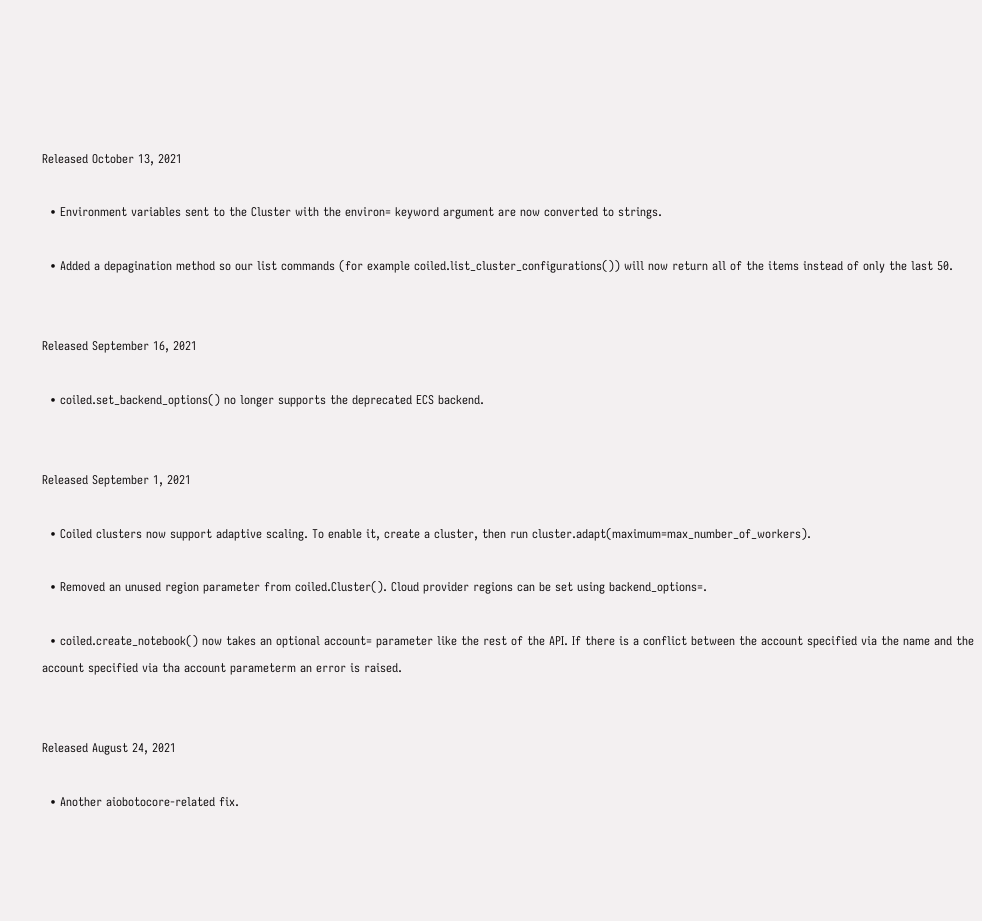Released October 13, 2021

  • Environment variables sent to the Cluster with the environ= keyword argument are now converted to strings.

  • Added a depagination method so our list commands (for example coiled.list_cluster_configurations()) will now return all of the items instead of only the last 50.


Released September 16, 2021

  • coiled.set_backend_options() no longer supports the deprecated ECS backend.


Released September 1, 2021

  • Coiled clusters now support adaptive scaling. To enable it, create a cluster, then run cluster.adapt(maximum=max_number_of_workers).

  • Removed an unused region parameter from coiled.Cluster(). Cloud provider regions can be set using backend_options=.

  • coiled.create_notebook() now takes an optional account= parameter like the rest of the API. If there is a conflict between the account specified via the name and the account specified via tha account parameterm an error is raised.


Released August 24, 2021

  • Another aiobotocore-related fix.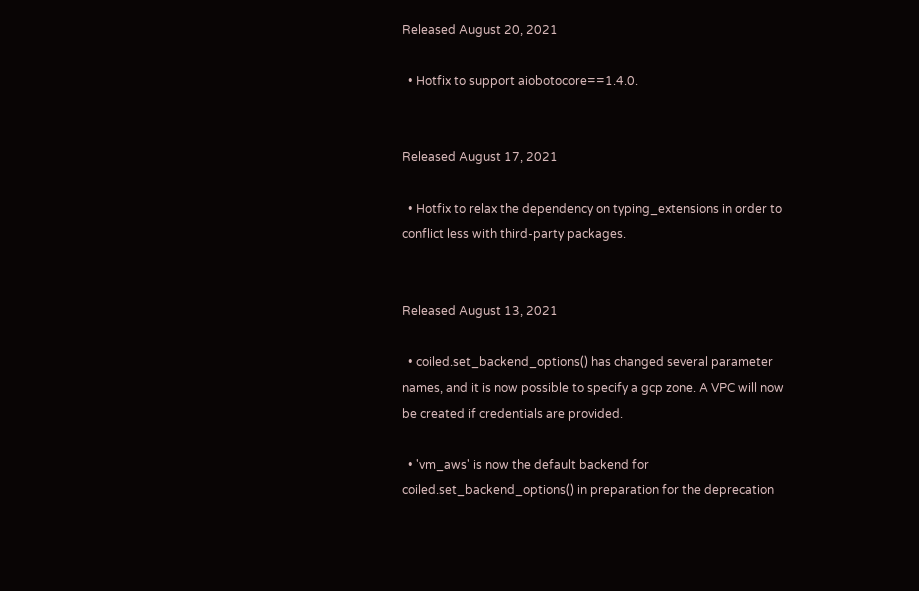Released August 20, 2021

  • Hotfix to support aiobotocore==1.4.0.


Released August 17, 2021

  • Hotfix to relax the dependency on typing_extensions in order to conflict less with third-party packages.


Released August 13, 2021

  • coiled.set_backend_options() has changed several parameter names, and it is now possible to specify a gcp zone. A VPC will now be created if credentials are provided.

  • 'vm_aws' is now the default backend for coiled.set_backend_options() in preparation for the deprecation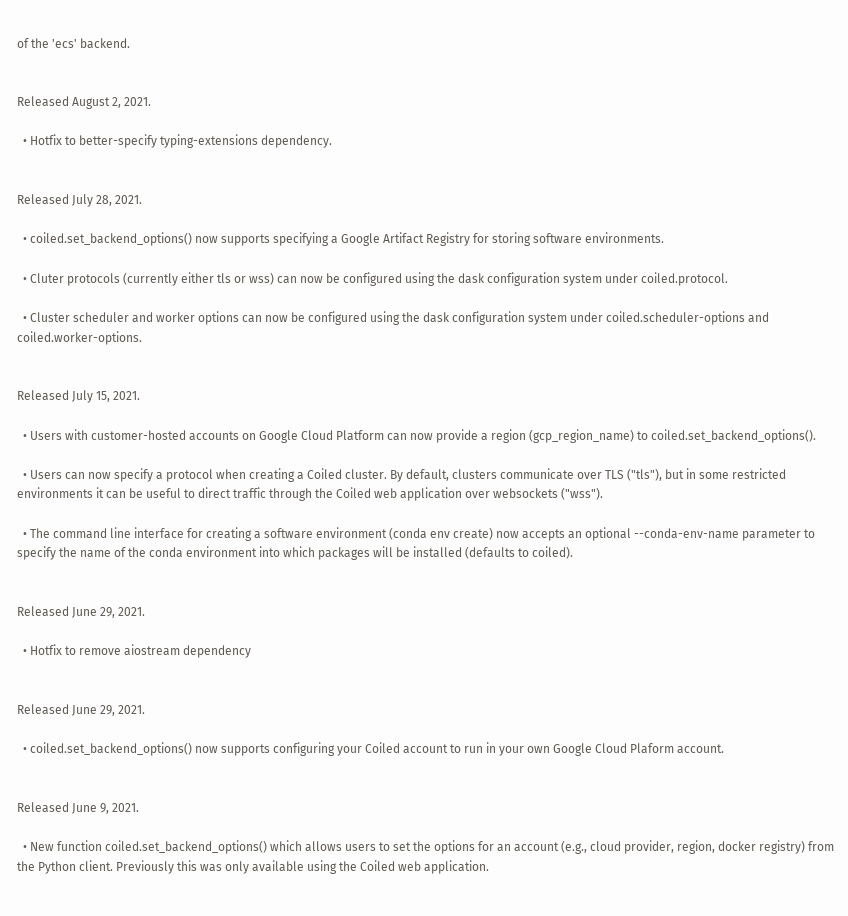of the 'ecs' backend.


Released August 2, 2021.

  • Hotfix to better-specify typing-extensions dependency.


Released July 28, 2021.

  • coiled.set_backend_options() now supports specifying a Google Artifact Registry for storing software environments.

  • Cluter protocols (currently either tls or wss) can now be configured using the dask configuration system under coiled.protocol.

  • Cluster scheduler and worker options can now be configured using the dask configuration system under coiled.scheduler-options and coiled.worker-options.


Released July 15, 2021.

  • Users with customer-hosted accounts on Google Cloud Platform can now provide a region (gcp_region_name) to coiled.set_backend_options().

  • Users can now specify a protocol when creating a Coiled cluster. By default, clusters communicate over TLS ("tls"), but in some restricted environments it can be useful to direct traffic through the Coiled web application over websockets ("wss").

  • The command line interface for creating a software environment (conda env create) now accepts an optional --conda-env-name parameter to specify the name of the conda environment into which packages will be installed (defaults to coiled).


Released June 29, 2021.

  • Hotfix to remove aiostream dependency


Released June 29, 2021.

  • coiled.set_backend_options() now supports configuring your Coiled account to run in your own Google Cloud Plaform account.


Released June 9, 2021.

  • New function coiled.set_backend_options() which allows users to set the options for an account (e.g., cloud provider, region, docker registry) from the Python client. Previously this was only available using the Coiled web application.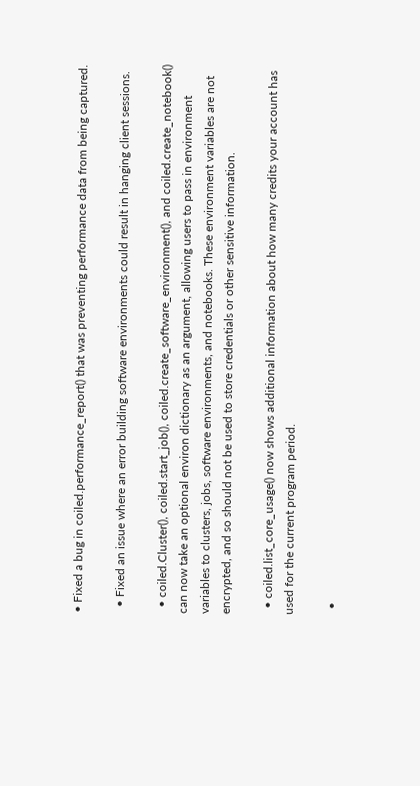• Fixed a bug in coiled.performance_report() that was preventing performance data from being captured.

  • Fixed an issue where an error building software environments could result in hanging client sessions.

  • coiled.Cluster(), coiled.start_job(), coiled.create_software_environment(), and coiled.create_notebook() can now take an optional environ dictionary as an argument, allowing users to pass in environment variables to clusters, jobs, software environments, and notebooks. These environment variables are not encrypted, and so should not be used to store credentials or other sensitive information.

  • coiled.list_core_usage() now shows additional information about how many credits your account has used for the current program period.

  •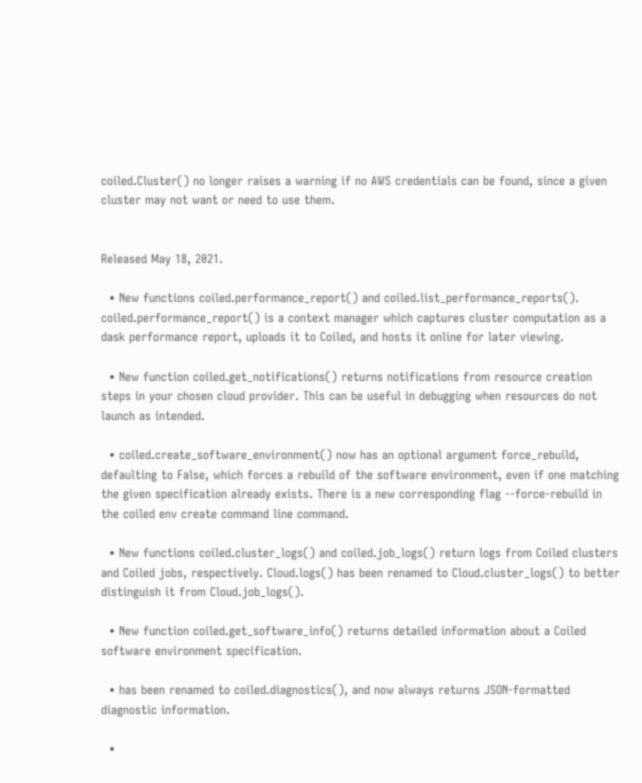coiled.Cluster() no longer raises a warning if no AWS credentials can be found, since a given cluster may not want or need to use them.


Released May 18, 2021.

  • New functions coiled.performance_report() and coiled.list_performance_reports(). coiled.performance_report() is a context manager which captures cluster computation as a dask performance report, uploads it to Coiled, and hosts it online for later viewing.

  • New function coiled.get_notifications() returns notifications from resource creation steps in your chosen cloud provider. This can be useful in debugging when resources do not launch as intended.

  • coiled.create_software_environment() now has an optional argument force_rebuild, defaulting to False, which forces a rebuild of the software environment, even if one matching the given specification already exists. There is a new corresponding flag --force-rebuild in the coiled env create command line command.

  • New functions coiled.cluster_logs() and coiled.job_logs() return logs from Coiled clusters and Coiled jobs, respectively. Cloud.logs() has been renamed to Cloud.cluster_logs() to better distinguish it from Cloud.job_logs().

  • New function coiled.get_software_info() returns detailed information about a Coiled software environment specification.

  • has been renamed to coiled.diagnostics(), and now always returns JSON-formatted diagnostic information.

  •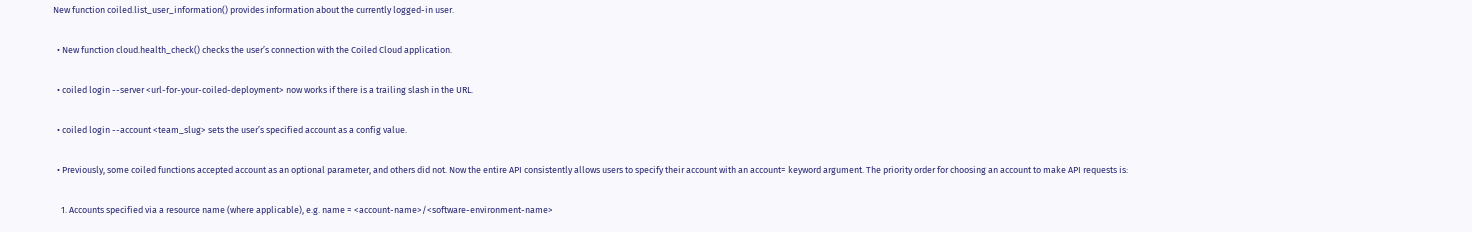New function coiled.list_user_information() provides information about the currently logged-in user.

  • New function cloud.health_check() checks the user’s connection with the Coiled Cloud application.

  • coiled login --server <url-for-your-coiled-deployment> now works if there is a trailing slash in the URL.

  • coiled login --account <team_slug> sets the user’s specified account as a config value.

  • Previously, some coiled functions accepted account as an optional parameter, and others did not. Now the entire API consistently allows users to specify their account with an account= keyword argument. The priority order for choosing an account to make API requests is:

    1. Accounts specified via a resource name (where applicable), e.g. name = <account-name>/<software-environment-name>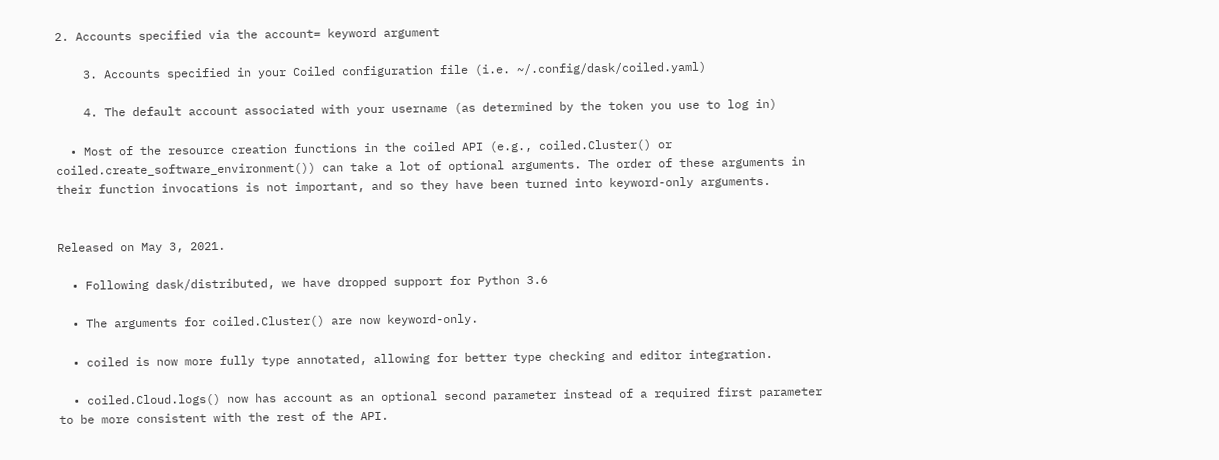2. Accounts specified via the account= keyword argument

    3. Accounts specified in your Coiled configuration file (i.e. ~/.config/dask/coiled.yaml)

    4. The default account associated with your username (as determined by the token you use to log in)

  • Most of the resource creation functions in the coiled API (e.g., coiled.Cluster() or coiled.create_software_environment()) can take a lot of optional arguments. The order of these arguments in their function invocations is not important, and so they have been turned into keyword-only arguments.


Released on May 3, 2021.

  • Following dask/distributed, we have dropped support for Python 3.6

  • The arguments for coiled.Cluster() are now keyword-only.

  • coiled is now more fully type annotated, allowing for better type checking and editor integration.

  • coiled.Cloud.logs() now has account as an optional second parameter instead of a required first parameter to be more consistent with the rest of the API.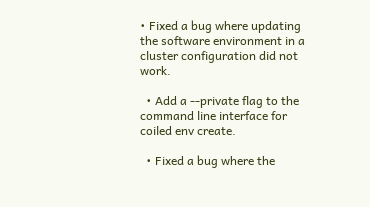• Fixed a bug where updating the software environment in a cluster configuration did not work.

  • Add a --private flag to the command line interface for coiled env create.

  • Fixed a bug where the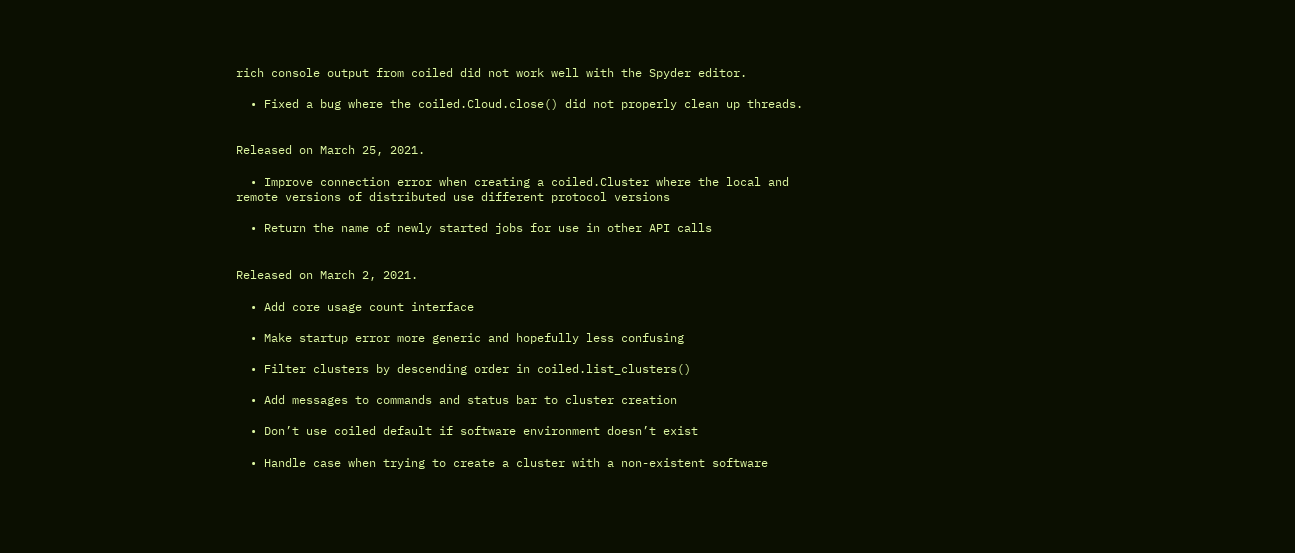rich console output from coiled did not work well with the Spyder editor.

  • Fixed a bug where the coiled.Cloud.close() did not properly clean up threads.


Released on March 25, 2021.

  • Improve connection error when creating a coiled.Cluster where the local and remote versions of distributed use different protocol versions

  • Return the name of newly started jobs for use in other API calls


Released on March 2, 2021.

  • Add core usage count interface

  • Make startup error more generic and hopefully less confusing

  • Filter clusters by descending order in coiled.list_clusters()

  • Add messages to commands and status bar to cluster creation

  • Don’t use coiled default if software environment doesn’t exist

  • Handle case when trying to create a cluster with a non-existent software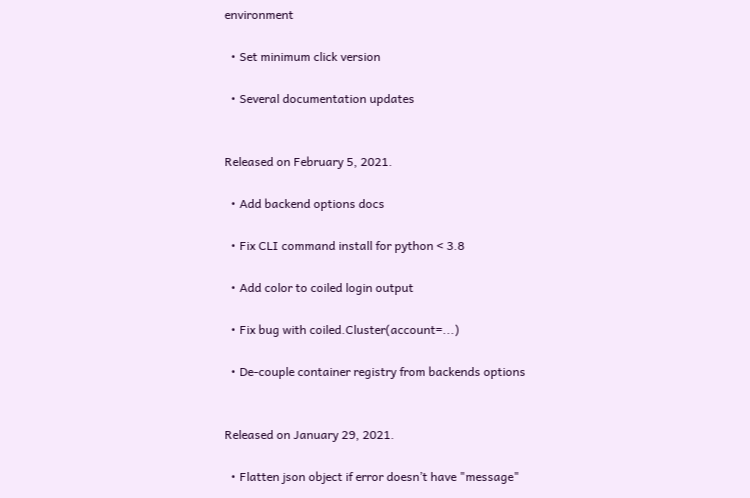environment

  • Set minimum click version

  • Several documentation updates


Released on February 5, 2021.

  • Add backend options docs

  • Fix CLI command install for python < 3.8

  • Add color to coiled login output

  • Fix bug with coiled.Cluster(account=...)

  • De-couple container registry from backends options


Released on January 29, 2021.

  • Flatten json object if error doesn’t have "message"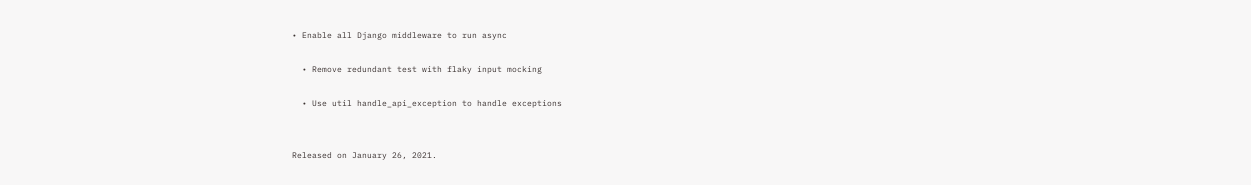• Enable all Django middleware to run async

  • Remove redundant test with flaky input mocking

  • Use util handle_api_exception to handle exceptions


Released on January 26, 2021.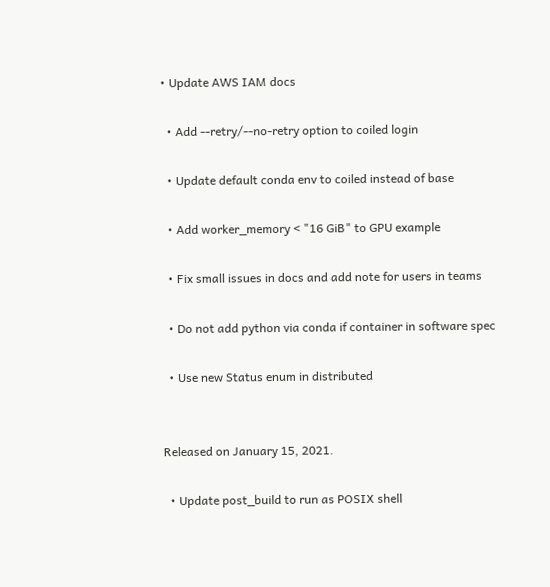• Update AWS IAM docs

  • Add --retry/--no-retry option to coiled login

  • Update default conda env to coiled instead of base

  • Add worker_memory < "16 GiB" to GPU example

  • Fix small issues in docs and add note for users in teams

  • Do not add python via conda if container in software spec

  • Use new Status enum in distributed


Released on January 15, 2021.

  • Update post_build to run as POSIX shell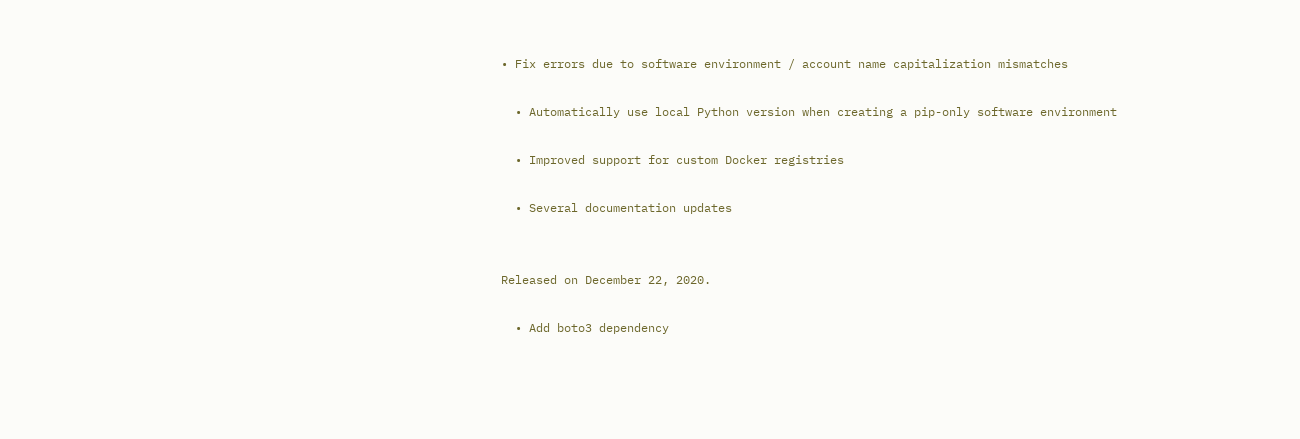• Fix errors due to software environment / account name capitalization mismatches

  • Automatically use local Python version when creating a pip-only software environment

  • Improved support for custom Docker registries

  • Several documentation updates


Released on December 22, 2020.

  • Add boto3 dependency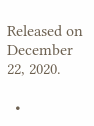Released on December 22, 2020.

  •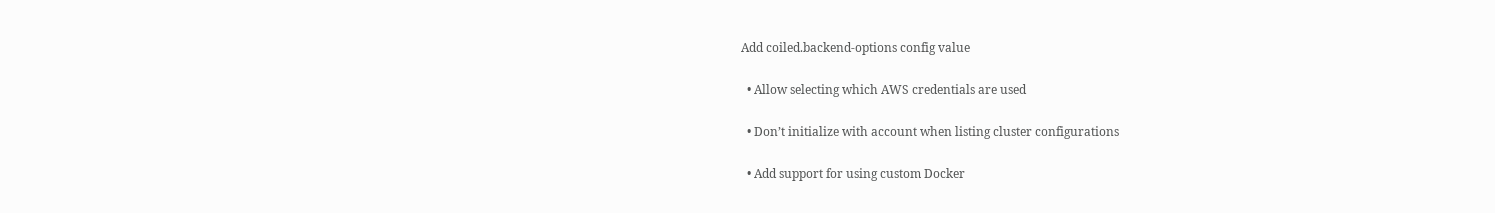Add coiled.backend-options config value

  • Allow selecting which AWS credentials are used

  • Don’t initialize with account when listing cluster configurations

  • Add support for using custom Docker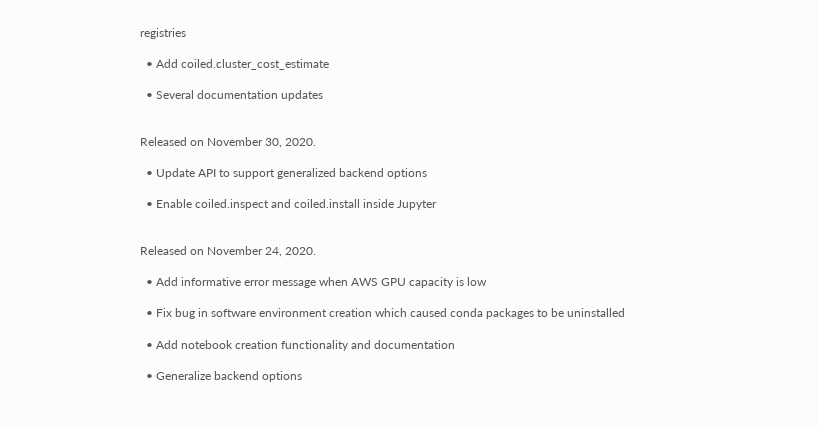registries

  • Add coiled.cluster_cost_estimate

  • Several documentation updates


Released on November 30, 2020.

  • Update API to support generalized backend options

  • Enable coiled.inspect and coiled.install inside Jupyter


Released on November 24, 2020.

  • Add informative error message when AWS GPU capacity is low

  • Fix bug in software environment creation which caused conda packages to be uninstalled

  • Add notebook creation functionality and documentation

  • Generalize backend options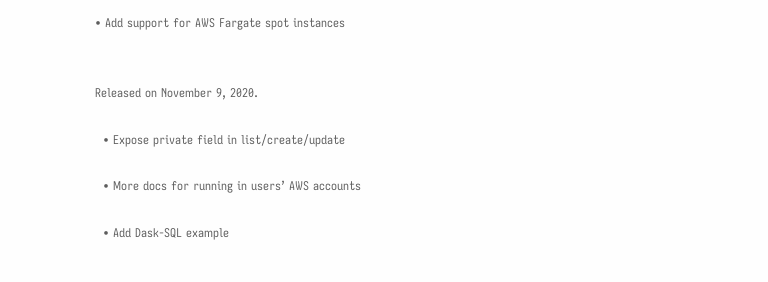• Add support for AWS Fargate spot instances


Released on November 9, 2020.

  • Expose private field in list/create/update

  • More docs for running in users’ AWS accounts

  • Add Dask-SQL example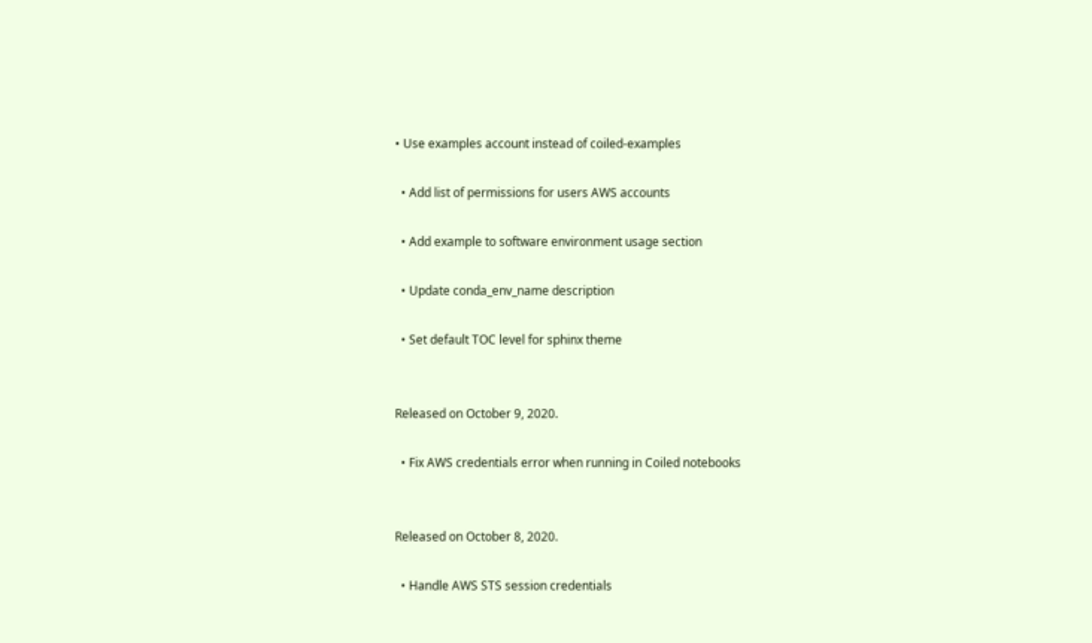• Use examples account instead of coiled-examples

  • Add list of permissions for users AWS accounts

  • Add example to software environment usage section

  • Update conda_env_name description

  • Set default TOC level for sphinx theme


Released on October 9, 2020.

  • Fix AWS credentials error when running in Coiled notebooks


Released on October 8, 2020.

  • Handle AWS STS session credentials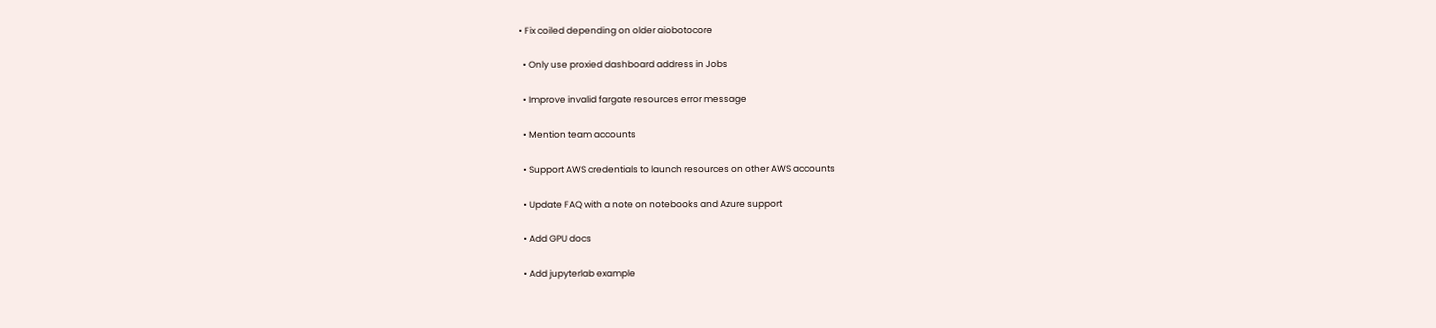• Fix coiled depending on older aiobotocore

  • Only use proxied dashboard address in Jobs

  • Improve invalid fargate resources error message

  • Mention team accounts

  • Support AWS credentials to launch resources on other AWS accounts

  • Update FAQ with a note on notebooks and Azure support

  • Add GPU docs

  • Add jupyterlab example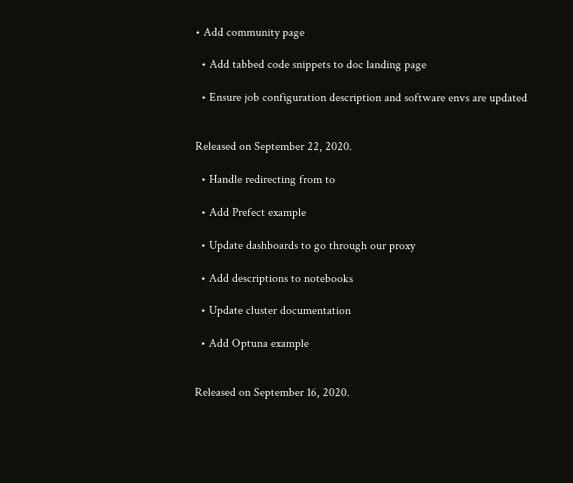• Add community page

  • Add tabbed code snippets to doc landing page

  • Ensure job configuration description and software envs are updated


Released on September 22, 2020.

  • Handle redirecting from to

  • Add Prefect example

  • Update dashboards to go through our proxy

  • Add descriptions to notebooks

  • Update cluster documentation

  • Add Optuna example


Released on September 16, 2020.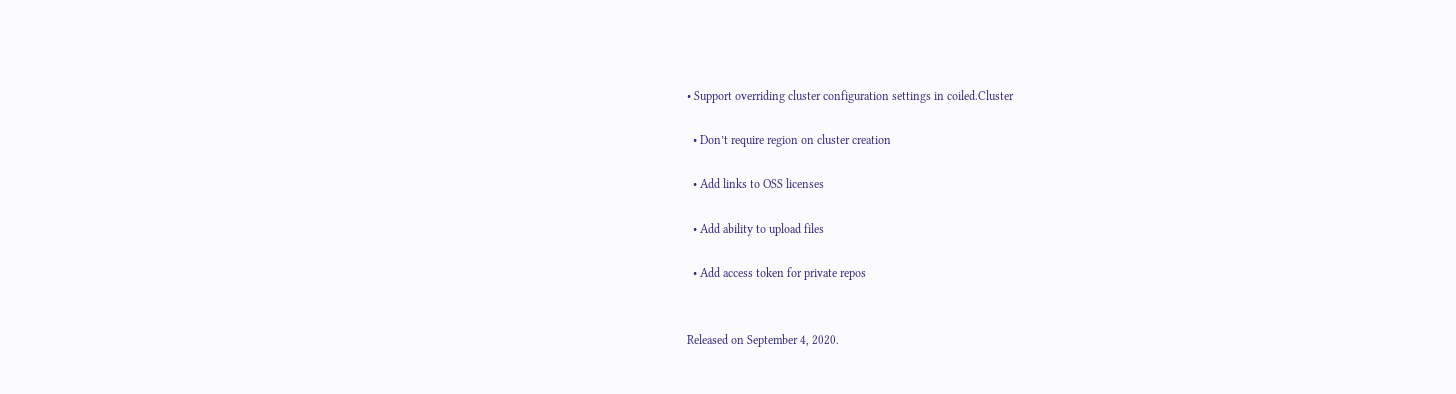• Support overriding cluster configuration settings in coiled.Cluster

  • Don’t require region on cluster creation

  • Add links to OSS licenses

  • Add ability to upload files

  • Add access token for private repos


Released on September 4, 2020.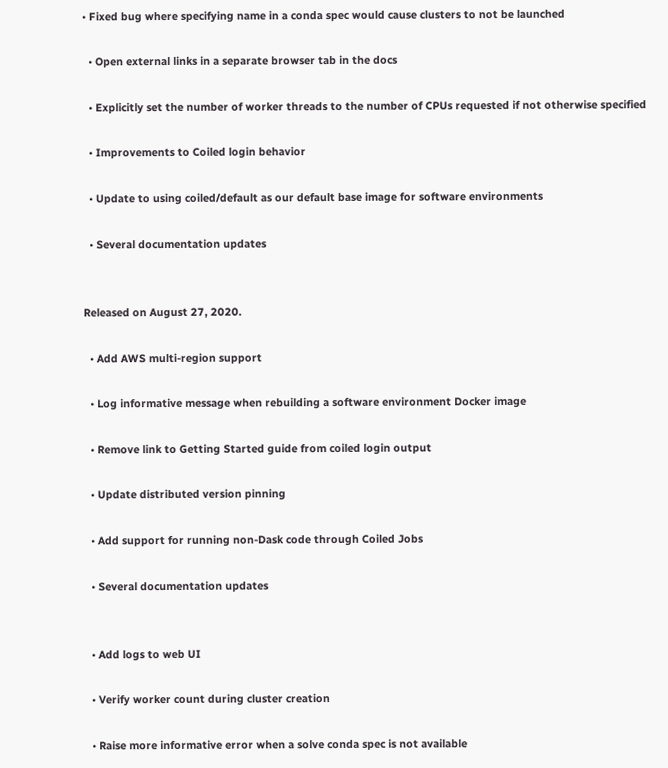• Fixed bug where specifying name in a conda spec would cause clusters to not be launched

  • Open external links in a separate browser tab in the docs

  • Explicitly set the number of worker threads to the number of CPUs requested if not otherwise specified

  • Improvements to Coiled login behavior

  • Update to using coiled/default as our default base image for software environments

  • Several documentation updates


Released on August 27, 2020.

  • Add AWS multi-region support

  • Log informative message when rebuilding a software environment Docker image

  • Remove link to Getting Started guide from coiled login output

  • Update distributed version pinning

  • Add support for running non-Dask code through Coiled Jobs

  • Several documentation updates


  • Add logs to web UI

  • Verify worker count during cluster creation

  • Raise more informative error when a solve conda spec is not available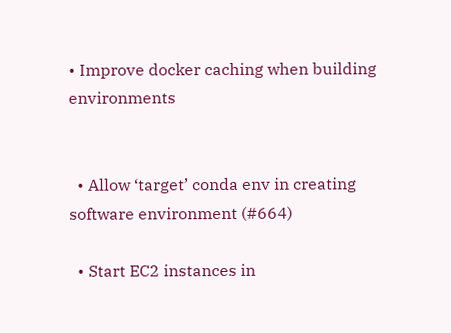• Improve docker caching when building environments


  • Allow ‘target’ conda env in creating software environment (#664)

  • Start EC2 instances in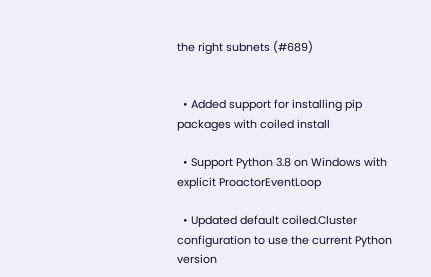the right subnets (#689)


  • Added support for installing pip packages with coiled install

  • Support Python 3.8 on Windows with explicit ProactorEventLoop

  • Updated default coiled.Cluster configuration to use the current Python version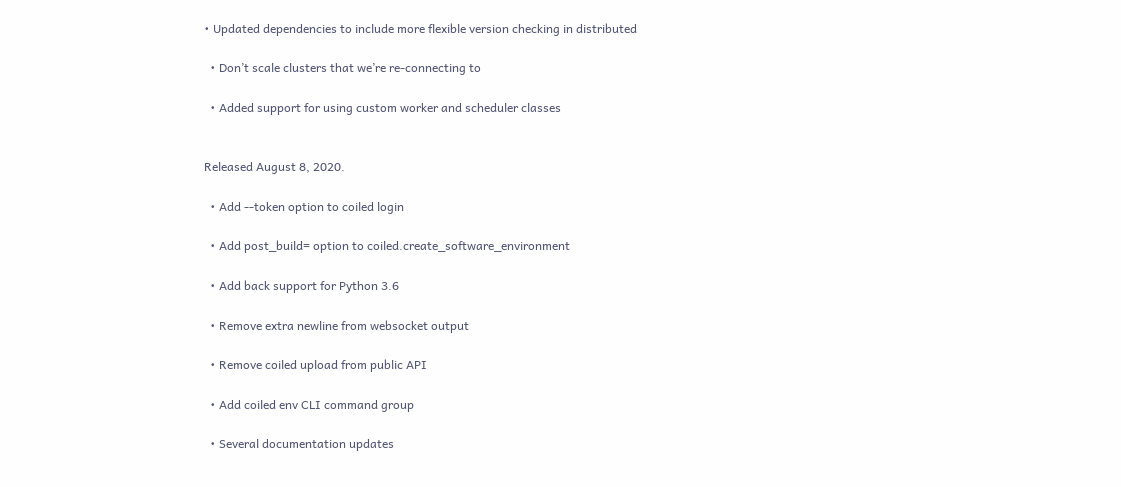• Updated dependencies to include more flexible version checking in distributed

  • Don’t scale clusters that we’re re-connecting to

  • Added support for using custom worker and scheduler classes


Released August 8, 2020.

  • Add --token option to coiled login

  • Add post_build= option to coiled.create_software_environment

  • Add back support for Python 3.6

  • Remove extra newline from websocket output

  • Remove coiled upload from public API

  • Add coiled env CLI command group

  • Several documentation updates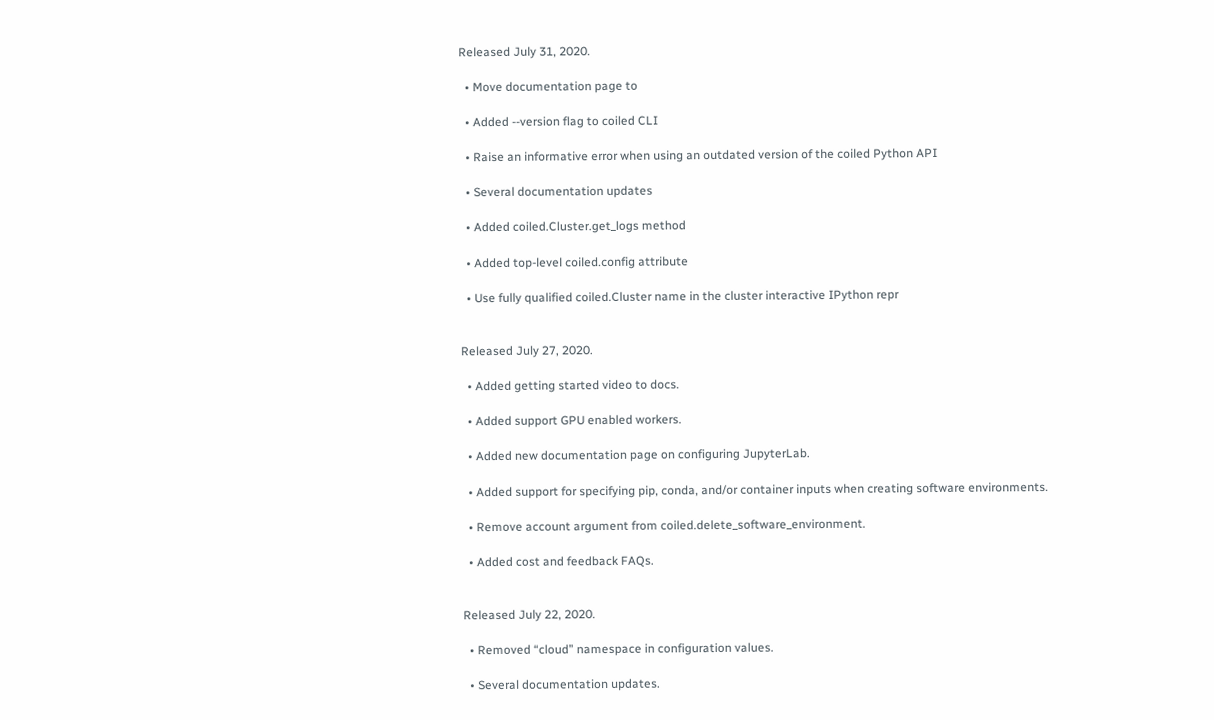Released July 31, 2020.

  • Move documentation page to

  • Added --version flag to coiled CLI

  • Raise an informative error when using an outdated version of the coiled Python API

  • Several documentation updates

  • Added coiled.Cluster.get_logs method

  • Added top-level coiled.config attribute

  • Use fully qualified coiled.Cluster name in the cluster interactive IPython repr


Released July 27, 2020.

  • Added getting started video to docs.

  • Added support GPU enabled workers.

  • Added new documentation page on configuring JupyterLab.

  • Added support for specifying pip, conda, and/or container inputs when creating software environments.

  • Remove account argument from coiled.delete_software_environment.

  • Added cost and feedback FAQs.


Released July 22, 2020.

  • Removed “cloud” namespace in configuration values.

  • Several documentation updates.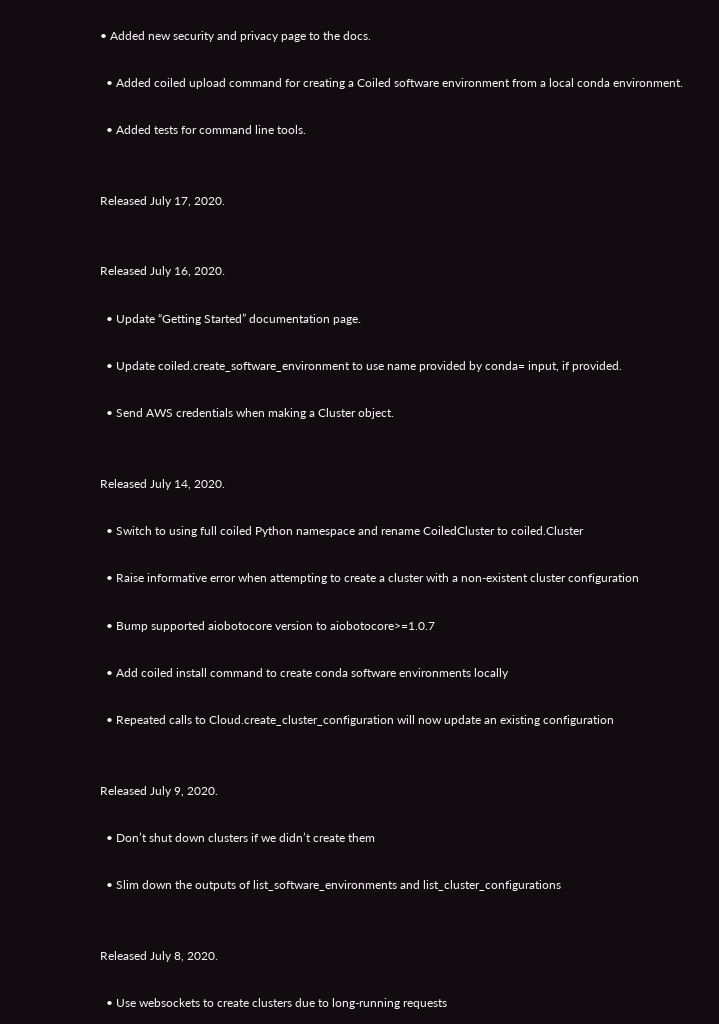• Added new security and privacy page to the docs.

  • Added coiled upload command for creating a Coiled software environment from a local conda environment.

  • Added tests for command line tools.


Released July 17, 2020.


Released July 16, 2020.

  • Update “Getting Started” documentation page.

  • Update coiled.create_software_environment to use name provided by conda= input, if provided.

  • Send AWS credentials when making a Cluster object.


Released July 14, 2020.

  • Switch to using full coiled Python namespace and rename CoiledCluster to coiled.Cluster

  • Raise informative error when attempting to create a cluster with a non-existent cluster configuration

  • Bump supported aiobotocore version to aiobotocore>=1.0.7

  • Add coiled install command to create conda software environments locally

  • Repeated calls to Cloud.create_cluster_configuration will now update an existing configuration


Released July 9, 2020.

  • Don’t shut down clusters if we didn’t create them

  • Slim down the outputs of list_software_environments and list_cluster_configurations


Released July 8, 2020.

  • Use websockets to create clusters due to long-running requests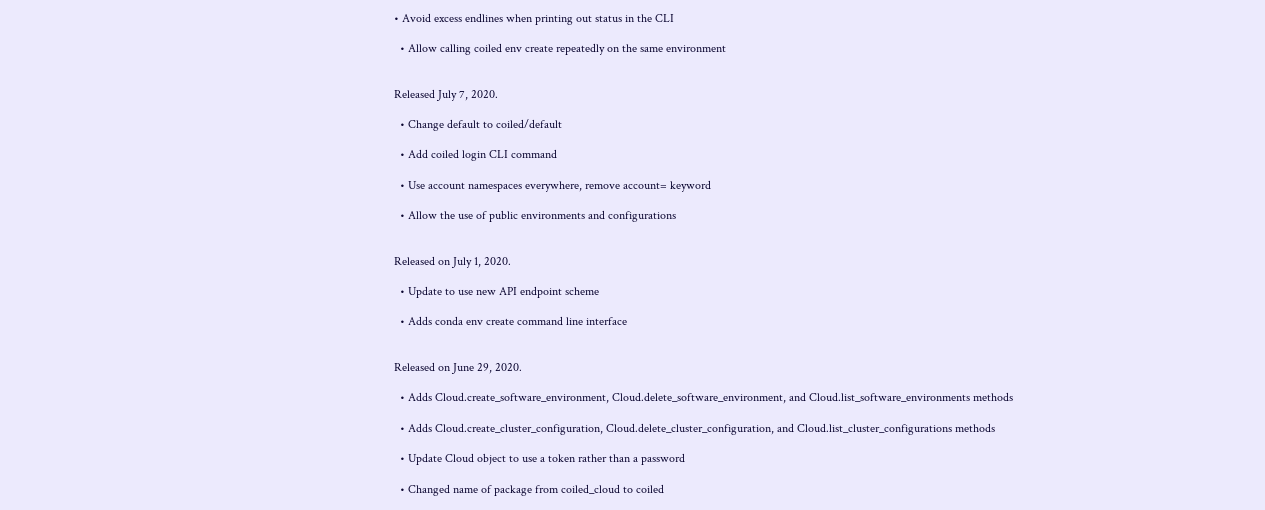• Avoid excess endlines when printing out status in the CLI

  • Allow calling coiled env create repeatedly on the same environment


Released July 7, 2020.

  • Change default to coiled/default

  • Add coiled login CLI command

  • Use account namespaces everywhere, remove account= keyword

  • Allow the use of public environments and configurations


Released on July 1, 2020.

  • Update to use new API endpoint scheme

  • Adds conda env create command line interface


Released on June 29, 2020.

  • Adds Cloud.create_software_environment, Cloud.delete_software_environment, and Cloud.list_software_environments methods

  • Adds Cloud.create_cluster_configuration, Cloud.delete_cluster_configuration, and Cloud.list_cluster_configurations methods

  • Update Cloud object to use a token rather than a password

  • Changed name of package from coiled_cloud to coiled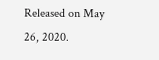Released on May 26, 2020.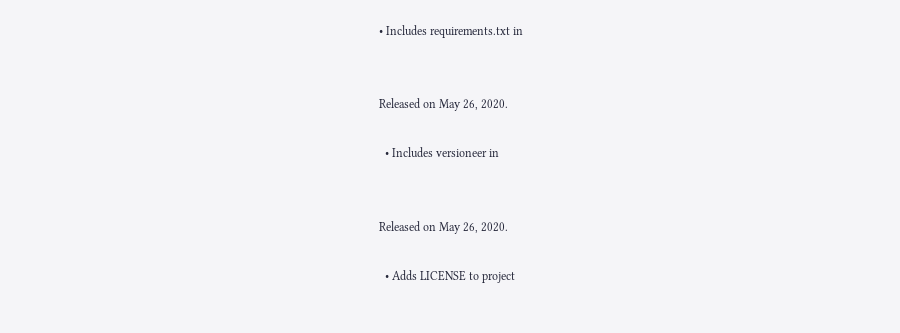• Includes requirements.txt in


Released on May 26, 2020.

  • Includes versioneer in


Released on May 26, 2020.

  • Adds LICENSE to project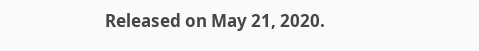Released on May 21, 2020.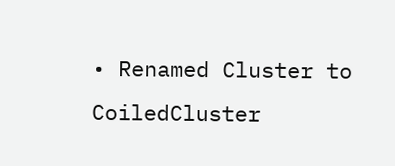• Renamed Cluster to CoiledCluster